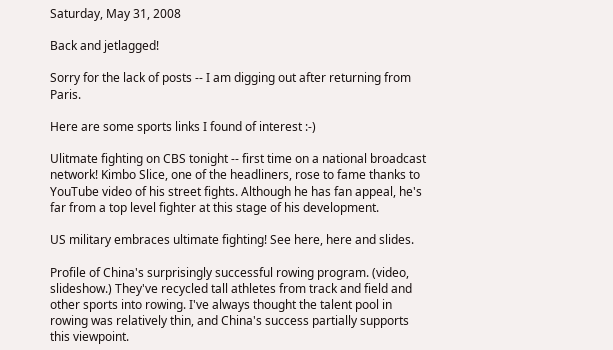Saturday, May 31, 2008

Back and jetlagged!

Sorry for the lack of posts -- I am digging out after returning from Paris.

Here are some sports links I found of interest :-)

Ulitmate fighting on CBS tonight -- first time on a national broadcast network! Kimbo Slice, one of the headliners, rose to fame thanks to YouTube video of his street fights. Although he has fan appeal, he's far from a top level fighter at this stage of his development.

US military embraces ultimate fighting! See here, here and slides.

Profile of China's surprisingly successful rowing program. (video, slideshow.) They've recycled tall athletes from track and field and other sports into rowing. I've always thought the talent pool in rowing was relatively thin, and China's success partially supports this viewpoint.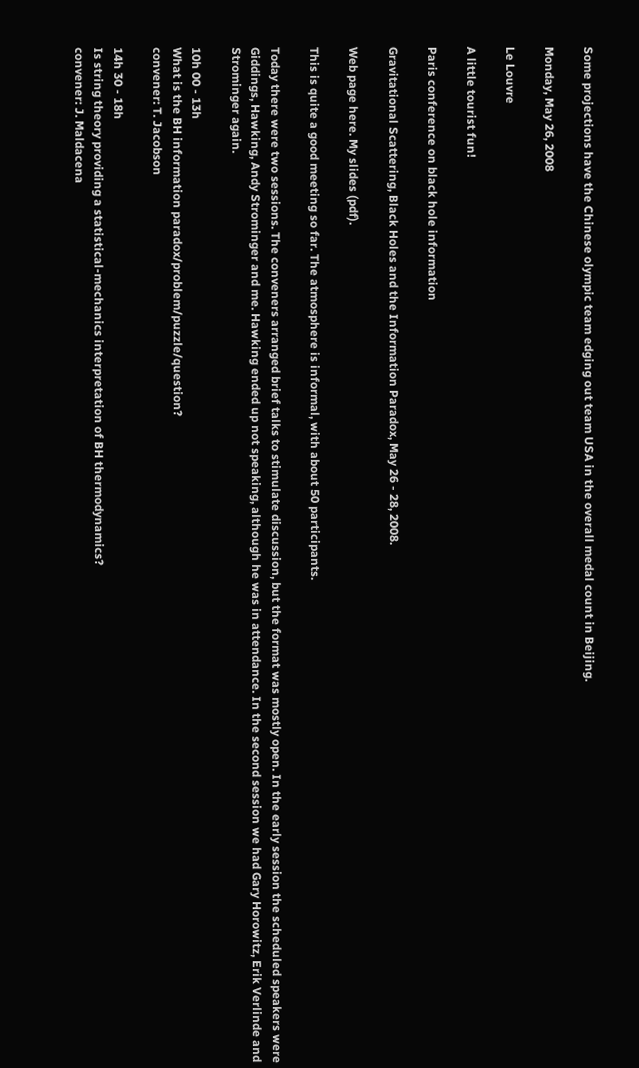Some projections have the Chinese olympic team edging out team USA in the overall medal count in Beijing.

Monday, May 26, 2008

Le Louvre

A little tourist fun!

Paris conference on black hole information

Gravitational Scattering, Black Holes and the Information Paradox, May 26 - 28, 2008.

Web page here. My slides (pdf).

This is quite a good meeting so far. The atmosphere is informal, with about 50 participants.

Today there were two sessions. The conveners arranged brief talks to stimulate discussion, but the format was mostly open. In the early session the scheduled speakers were Giddings, Hawking, Andy Strominger and me. Hawking ended up not speaking, although he was in attendance. In the second session we had Gary Horowitz, Erik Verlinde and Strominger again.

10h 00 - 13h
What is the BH information paradox/problem/puzzle/question?
convener: T. Jacobson

14h 30 - 18h
Is string theory providing a statistical-mechanics interpretation of BH thermodynamics?
convener: J. Maldacena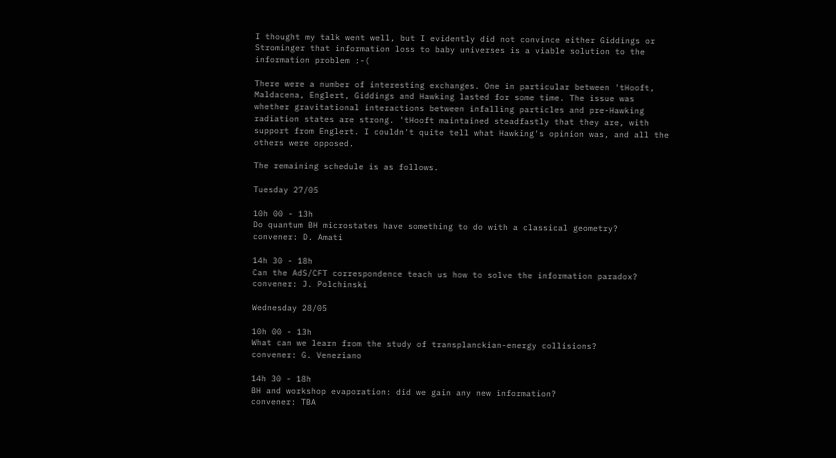I thought my talk went well, but I evidently did not convince either Giddings or Strominger that information loss to baby universes is a viable solution to the information problem :-(

There were a number of interesting exchanges. One in particular between 'tHooft, Maldacena, Englert, Giddings and Hawking lasted for some time. The issue was whether gravitational interactions between infalling particles and pre-Hawking radiation states are strong. 'tHooft maintained steadfastly that they are, with support from Englert. I couldn't quite tell what Hawking's opinion was, and all the others were opposed.

The remaining schedule is as follows.

Tuesday 27/05

10h 00 - 13h
Do quantum BH microstates have something to do with a classical geometry?
convener: D. Amati

14h 30 - 18h
Can the AdS/CFT correspondence teach us how to solve the information paradox?
convener: J. Polchinski

Wednesday 28/05

10h 00 - 13h
What can we learn from the study of transplanckian-energy collisions?
convener: G. Veneziano

14h 30 - 18h
BH and workshop evaporation: did we gain any new information?
convener: TBA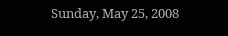Sunday, May 25, 2008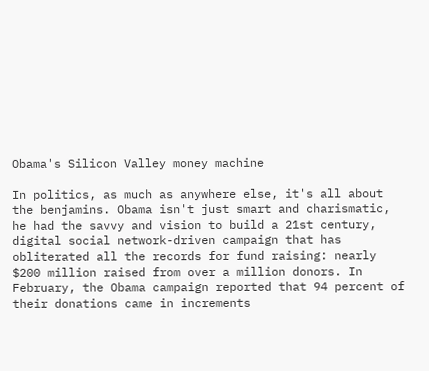Obama's Silicon Valley money machine

In politics, as much as anywhere else, it's all about the benjamins. Obama isn't just smart and charismatic, he had the savvy and vision to build a 21st century, digital social network-driven campaign that has obliterated all the records for fund raising: nearly $200 million raised from over a million donors. In February, the Obama campaign reported that 94 percent of their donations came in increments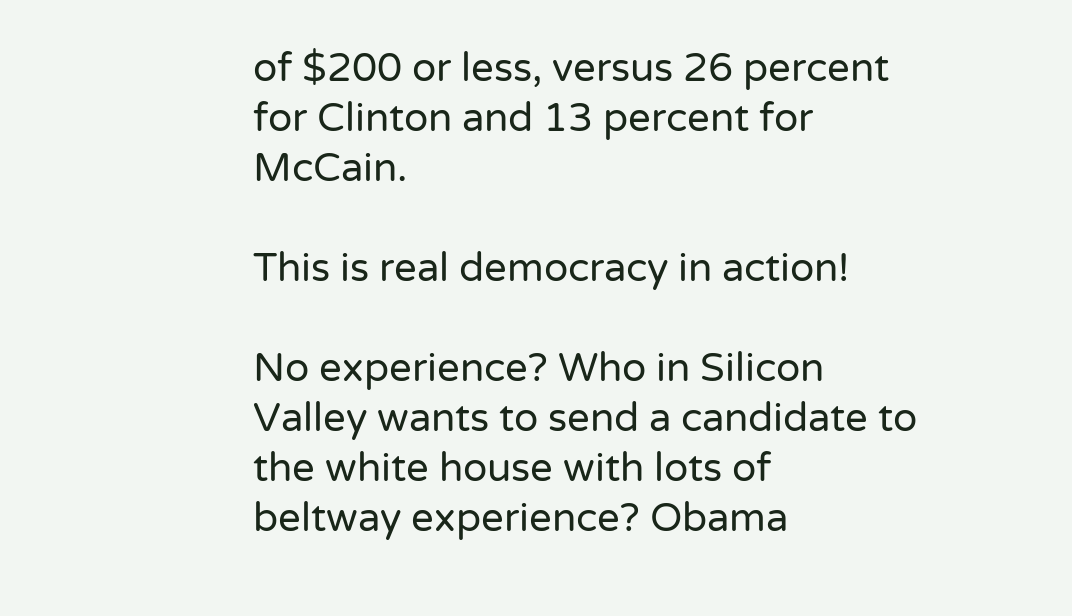of $200 or less, versus 26 percent for Clinton and 13 percent for McCain.

This is real democracy in action!

No experience? Who in Silicon Valley wants to send a candidate to the white house with lots of beltway experience? Obama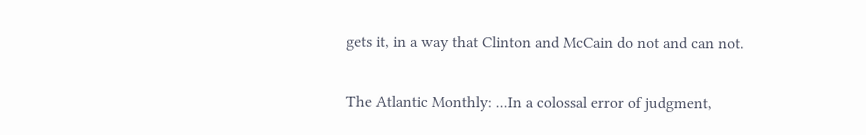gets it, in a way that Clinton and McCain do not and can not.

The Atlantic Monthly: ...In a colossal error of judgment,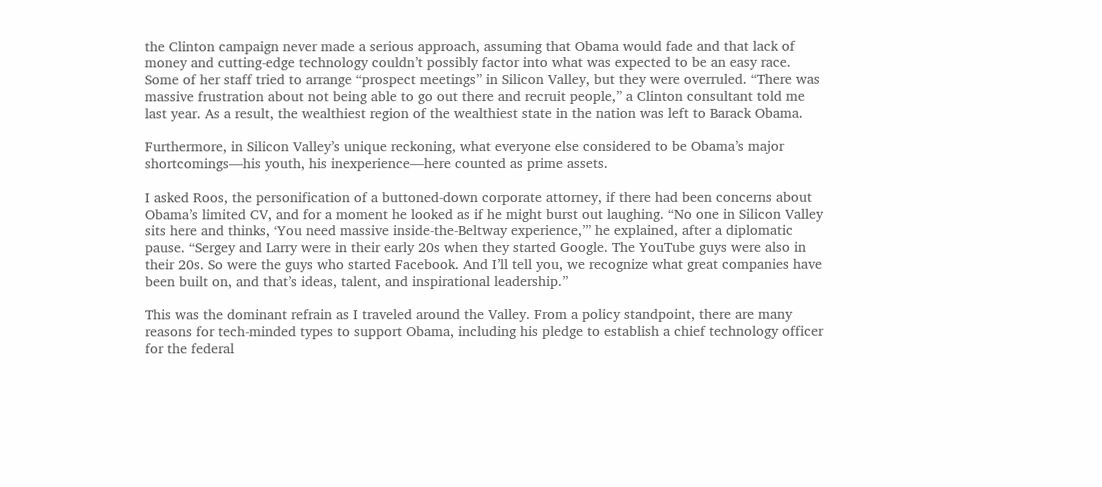the Clinton campaign never made a serious approach, assuming that Obama would fade and that lack of money and cutting-edge technology couldn’t possibly factor into what was expected to be an easy race. Some of her staff tried to arrange “prospect meetings” in Silicon Valley, but they were overruled. “There was massive frustration about not being able to go out there and recruit people,” a Clinton consultant told me last year. As a result, the wealthiest region of the wealthiest state in the nation was left to Barack Obama.

Furthermore, in Silicon Valley’s unique reckoning, what everyone else considered to be Obama’s major shortcomings—his youth, his inexperience—here counted as prime assets.

I asked Roos, the personification of a buttoned-down corporate attorney, if there had been concerns about Obama’s limited CV, and for a moment he looked as if he might burst out laughing. “No one in Silicon Valley sits here and thinks, ‘You need massive inside-the-Beltway experience,’” he explained, after a diplomatic pause. “Sergey and Larry were in their early 20s when they started Google. The YouTube guys were also in their 20s. So were the guys who started Facebook. And I’ll tell you, we recognize what great companies have been built on, and that’s ideas, talent, and inspirational leadership.”

This was the dominant refrain as I traveled around the Valley. From a policy standpoint, there are many reasons for tech-minded types to support Obama, including his pledge to establish a chief technology officer for the federal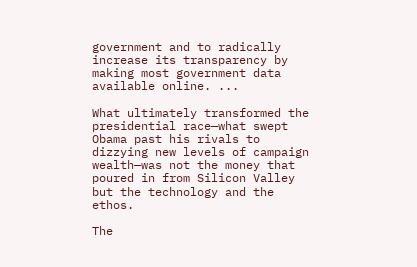government and to radically increase its transparency by making most government data available online. ...

What ultimately transformed the presidential race—what swept Obama past his rivals to dizzying new levels of campaign wealth—was not the money that poured in from Silicon Valley but the technology and the ethos.

The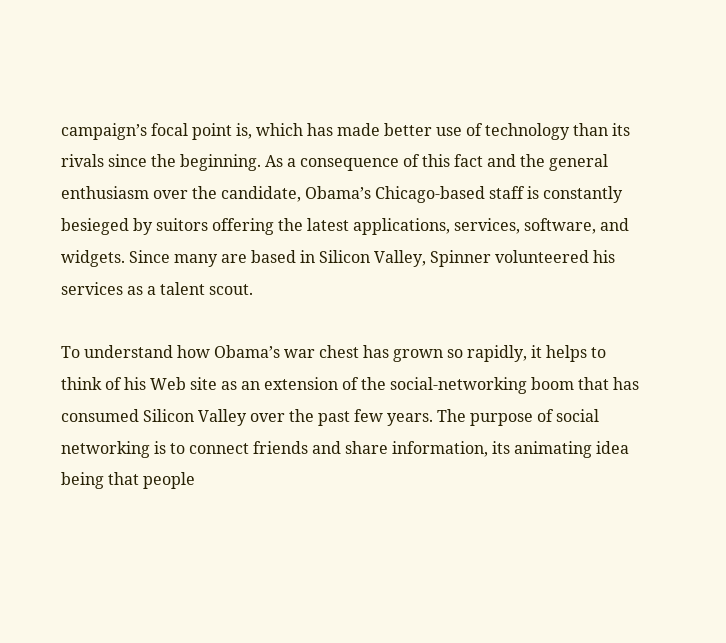campaign’s focal point is, which has made better use of technology than its rivals since the beginning. As a consequence of this fact and the general enthusiasm over the candidate, Obama’s Chicago-based staff is constantly besieged by suitors offering the latest applications, services, software, and widgets. Since many are based in Silicon Valley, Spinner volunteered his services as a talent scout.

To understand how Obama’s war chest has grown so rapidly, it helps to think of his Web site as an extension of the social-networking boom that has consumed Silicon Valley over the past few years. The purpose of social networking is to connect friends and share information, its animating idea being that people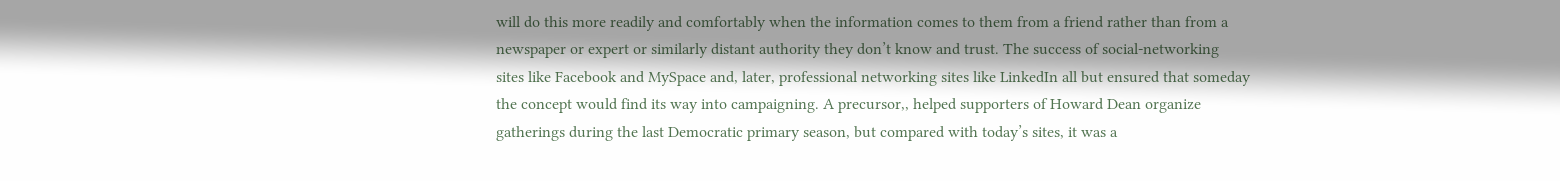will do this more readily and comfortably when the information comes to them from a friend rather than from a newspaper or expert or similarly distant authority they don’t know and trust. The success of social-networking sites like Facebook and MySpace and, later, professional networking sites like LinkedIn all but ensured that someday the concept would find its way into campaigning. A precursor,, helped supporters of Howard Dean organize gatherings during the last Democratic primary season, but compared with today’s sites, it was a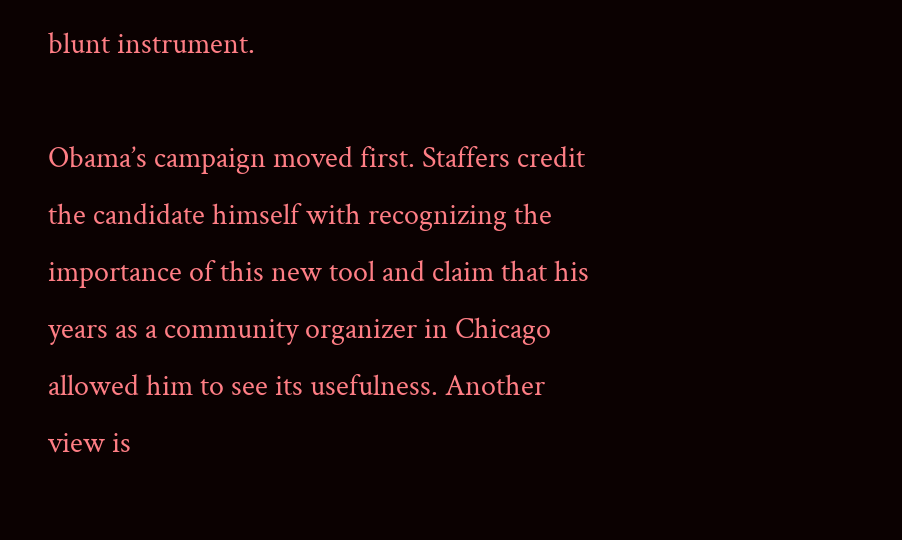blunt instrument.

Obama’s campaign moved first. Staffers credit the candidate himself with recognizing the importance of this new tool and claim that his years as a community organizer in Chicago allowed him to see its usefulness. Another view is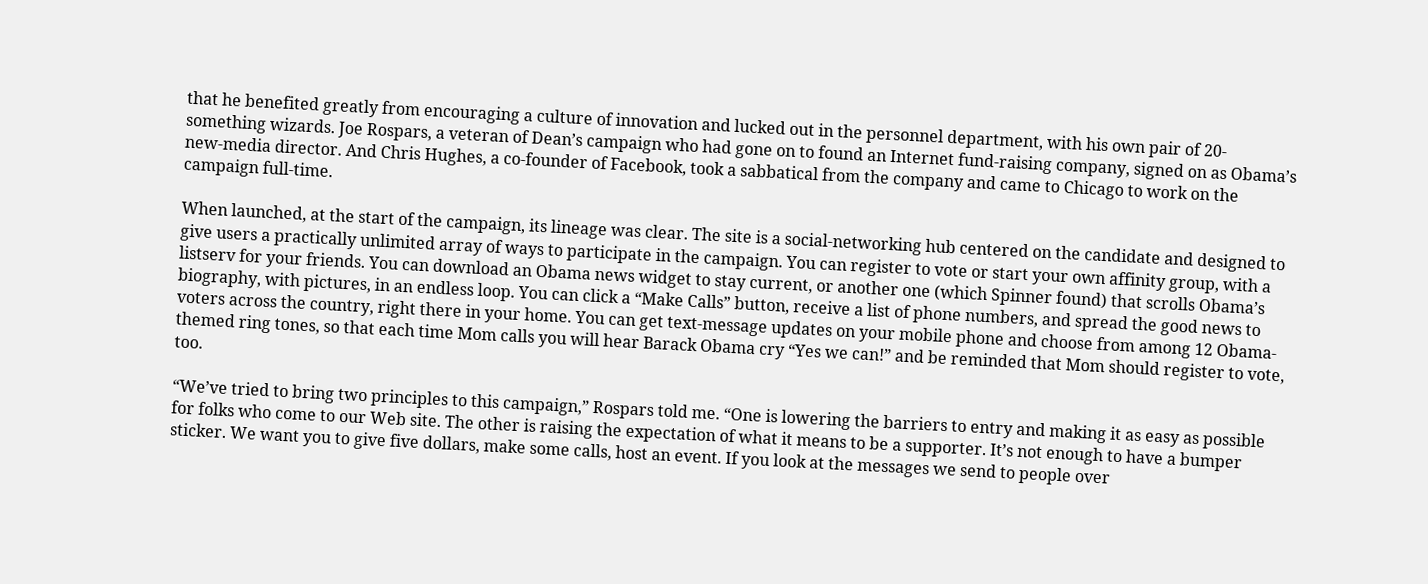that he benefited greatly from encouraging a culture of innovation and lucked out in the personnel department, with his own pair of 20-something wizards. Joe Rospars, a veteran of Dean’s campaign who had gone on to found an Internet fund-raising company, signed on as Obama’s new-media director. And Chris Hughes, a co-founder of Facebook, took a sabbatical from the company and came to Chicago to work on the campaign full-time.

When launched, at the start of the campaign, its lineage was clear. The site is a social-networking hub centered on the candidate and designed to give users a practically unlimited array of ways to participate in the campaign. You can register to vote or start your own affinity group, with a listserv for your friends. You can download an Obama news widget to stay current, or another one (which Spinner found) that scrolls Obama’s biography, with pictures, in an endless loop. You can click a “Make Calls” button, receive a list of phone numbers, and spread the good news to voters across the country, right there in your home. You can get text-message updates on your mobile phone and choose from among 12 Obama-themed ring tones, so that each time Mom calls you will hear Barack Obama cry “Yes we can!” and be reminded that Mom should register to vote, too.

“We’ve tried to bring two principles to this campaign,” Rospars told me. “One is lowering the barriers to entry and making it as easy as possible for folks who come to our Web site. The other is raising the expectation of what it means to be a supporter. It’s not enough to have a bumper sticker. We want you to give five dollars, make some calls, host an event. If you look at the messages we send to people over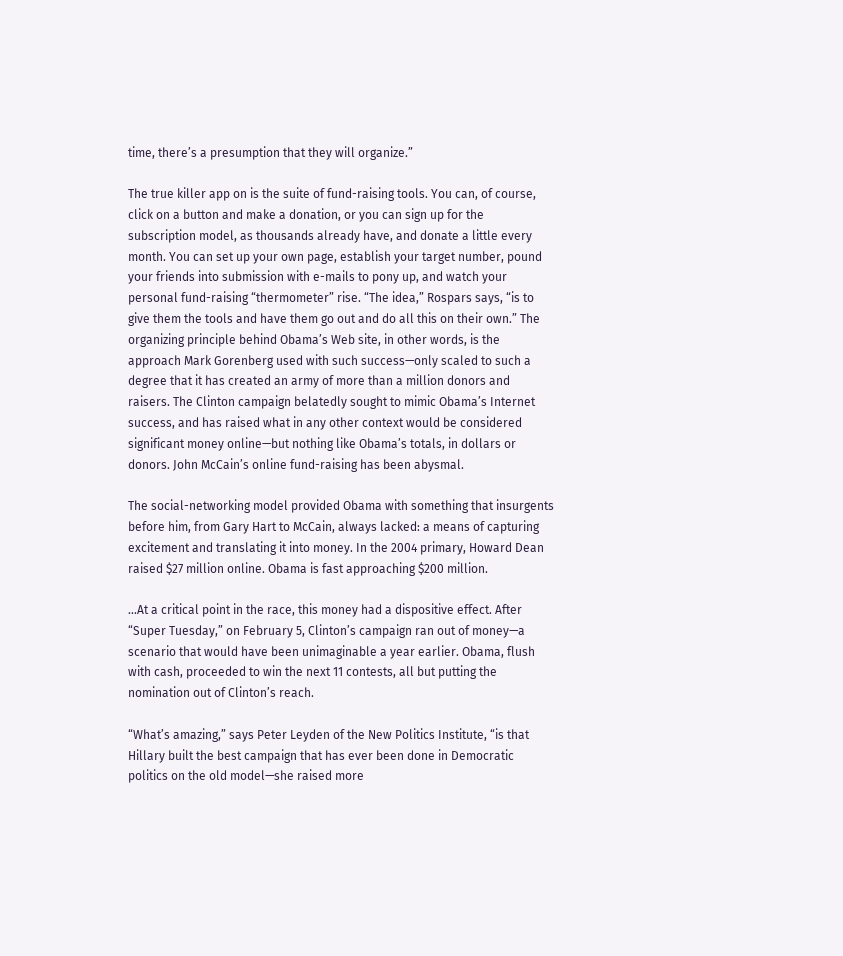time, there’s a presumption that they will organize.”

The true killer app on is the suite of fund-raising tools. You can, of course, click on a button and make a donation, or you can sign up for the subscription model, as thousands already have, and donate a little every month. You can set up your own page, establish your target number, pound your friends into submission with e-mails to pony up, and watch your personal fund-raising “thermometer” rise. “The idea,” Rospars says, “is to give them the tools and have them go out and do all this on their own.” The organizing principle behind Obama’s Web site, in other words, is the approach Mark Gorenberg used with such success—only scaled to such a degree that it has created an army of more than a million donors and raisers. The Clinton campaign belatedly sought to mimic Obama’s Internet success, and has raised what in any other context would be considered significant money online—but nothing like Obama’s totals, in dollars or donors. John McCain’s online fund-raising has been abysmal.

The social-networking model provided Obama with something that insurgents before him, from Gary Hart to McCain, always lacked: a means of capturing excitement and translating it into money. In the 2004 primary, Howard Dean raised $27 million online. Obama is fast approaching $200 million.

...At a critical point in the race, this money had a dispositive effect. After “Super Tuesday,” on February 5, Clinton’s campaign ran out of money—a scenario that would have been unimaginable a year earlier. Obama, flush with cash, proceeded to win the next 11 contests, all but putting the nomination out of Clinton’s reach.

“What’s amazing,” says Peter Leyden of the New Politics Institute, “is that Hillary built the best campaign that has ever been done in Democratic politics on the old model—she raised more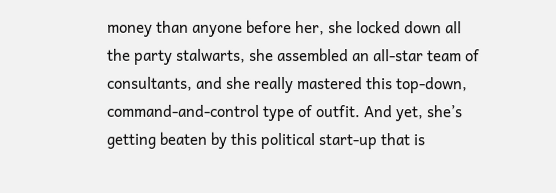money than anyone before her, she locked down all the party stalwarts, she assembled an all-star team of consultants, and she really mastered this top-down, command-and-control type of outfit. And yet, she’s getting beaten by this political start-up that is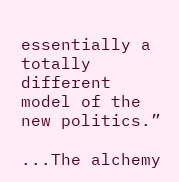essentially a totally different model of the new politics.”

...The alchemy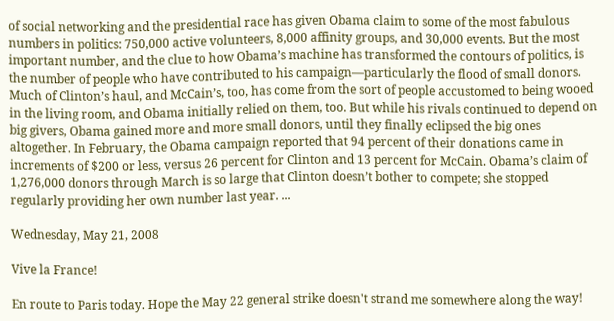of social networking and the presidential race has given Obama claim to some of the most fabulous numbers in politics: 750,000 active volunteers, 8,000 affinity groups, and 30,000 events. But the most important number, and the clue to how Obama’s machine has transformed the contours of politics, is the number of people who have contributed to his campaign—particularly the flood of small donors. Much of Clinton’s haul, and McCain’s, too, has come from the sort of people accustomed to being wooed in the living room, and Obama initially relied on them, too. But while his rivals continued to depend on big givers, Obama gained more and more small donors, until they finally eclipsed the big ones altogether. In February, the Obama campaign reported that 94 percent of their donations came in increments of $200 or less, versus 26 percent for Clinton and 13 percent for McCain. Obama’s claim of 1,276,000 donors through March is so large that Clinton doesn’t bother to compete; she stopped regularly providing her own number last year. ...

Wednesday, May 21, 2008

Vive la France!

En route to Paris today. Hope the May 22 general strike doesn't strand me somewhere along the way!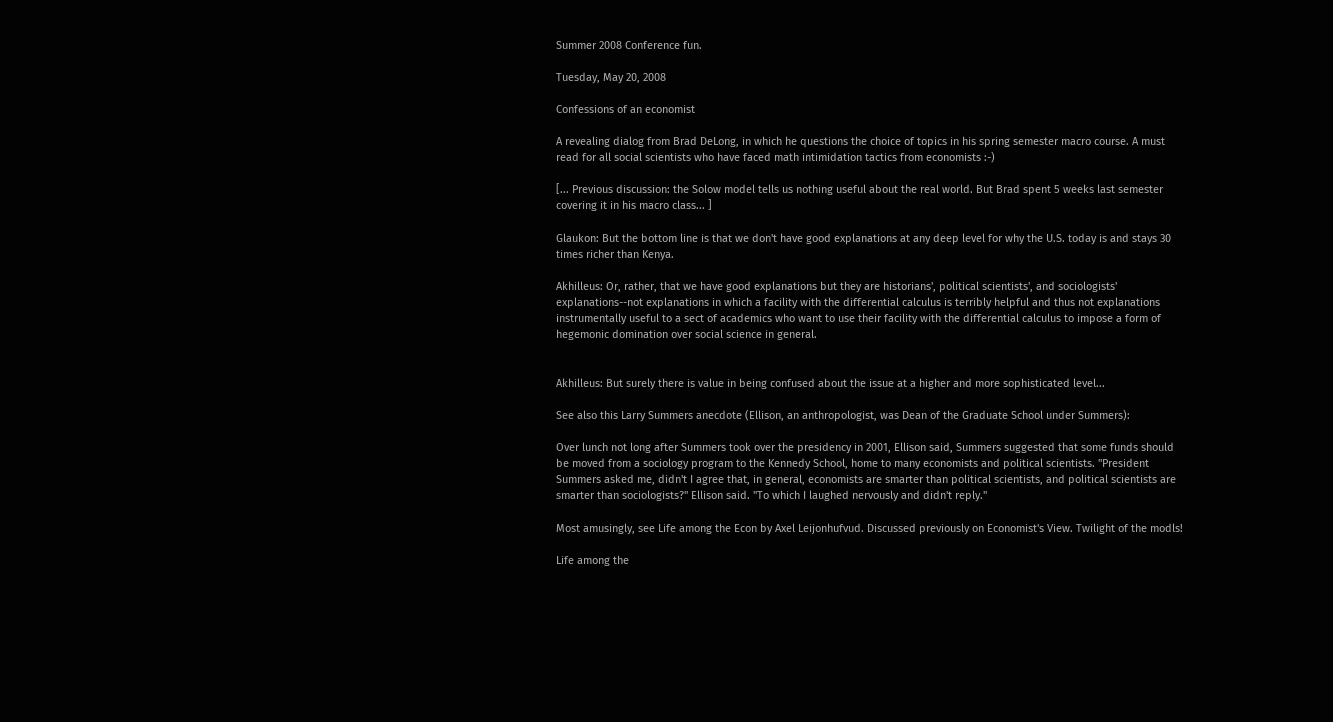Summer 2008 Conference fun.

Tuesday, May 20, 2008

Confessions of an economist

A revealing dialog from Brad DeLong, in which he questions the choice of topics in his spring semester macro course. A must read for all social scientists who have faced math intimidation tactics from economists :-)

[... Previous discussion: the Solow model tells us nothing useful about the real world. But Brad spent 5 weeks last semester covering it in his macro class... ]

Glaukon: But the bottom line is that we don't have good explanations at any deep level for why the U.S. today is and stays 30 times richer than Kenya.

Akhilleus: Or, rather, that we have good explanations but they are historians', political scientists', and sociologists' explanations--not explanations in which a facility with the differential calculus is terribly helpful and thus not explanations instrumentally useful to a sect of academics who want to use their facility with the differential calculus to impose a form of hegemonic domination over social science in general.


Akhilleus: But surely there is value in being confused about the issue at a higher and more sophisticated level...

See also this Larry Summers anecdote (Ellison, an anthropologist, was Dean of the Graduate School under Summers):

Over lunch not long after Summers took over the presidency in 2001, Ellison said, Summers suggested that some funds should be moved from a sociology program to the Kennedy School, home to many economists and political scientists. ''President Summers asked me, didn't I agree that, in general, economists are smarter than political scientists, and political scientists are smarter than sociologists?" Ellison said. ''To which I laughed nervously and didn't reply."

Most amusingly, see Life among the Econ by Axel Leijonhufvud. Discussed previously on Economist's View. Twilight of the modls!

Life among the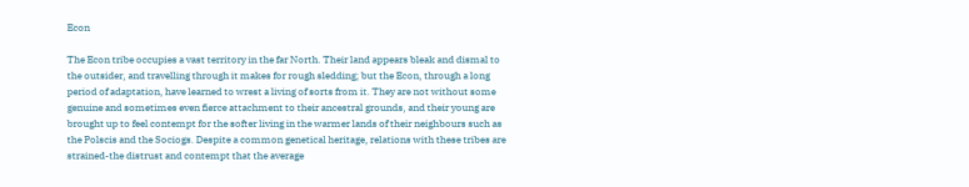Econ

The Econ tribe occupies a vast territory in the far North. Their land appears bleak and dismal to the outsider, and travelling through it makes for rough sledding; but the Econ, through a long period of adaptation, have learned to wrest a living of sorts from it. They are not without some genuine and sometimes even fierce attachment to their ancestral grounds, and their young are brought up to feel contempt for the softer living in the warmer lands of their neighbours such as the Polscis and the Sociogs. Despite a common genetical heritage, relations with these tribes are strained-the distrust and contempt that the average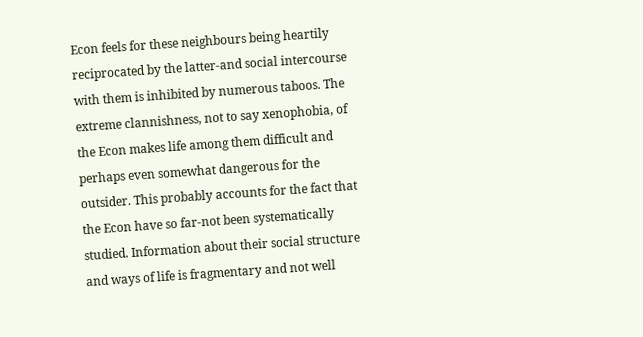Econ feels for these neighbours being heartily reciprocated by the latter-and social intercourse with them is inhibited by numerous taboos. The extreme clannishness, not to say xenophobia, of the Econ makes life among them difficult and perhaps even somewhat dangerous for the outsider. This probably accounts for the fact that the Econ have so far-not been systematically studied. Information about their social structure and ways of life is fragmentary and not well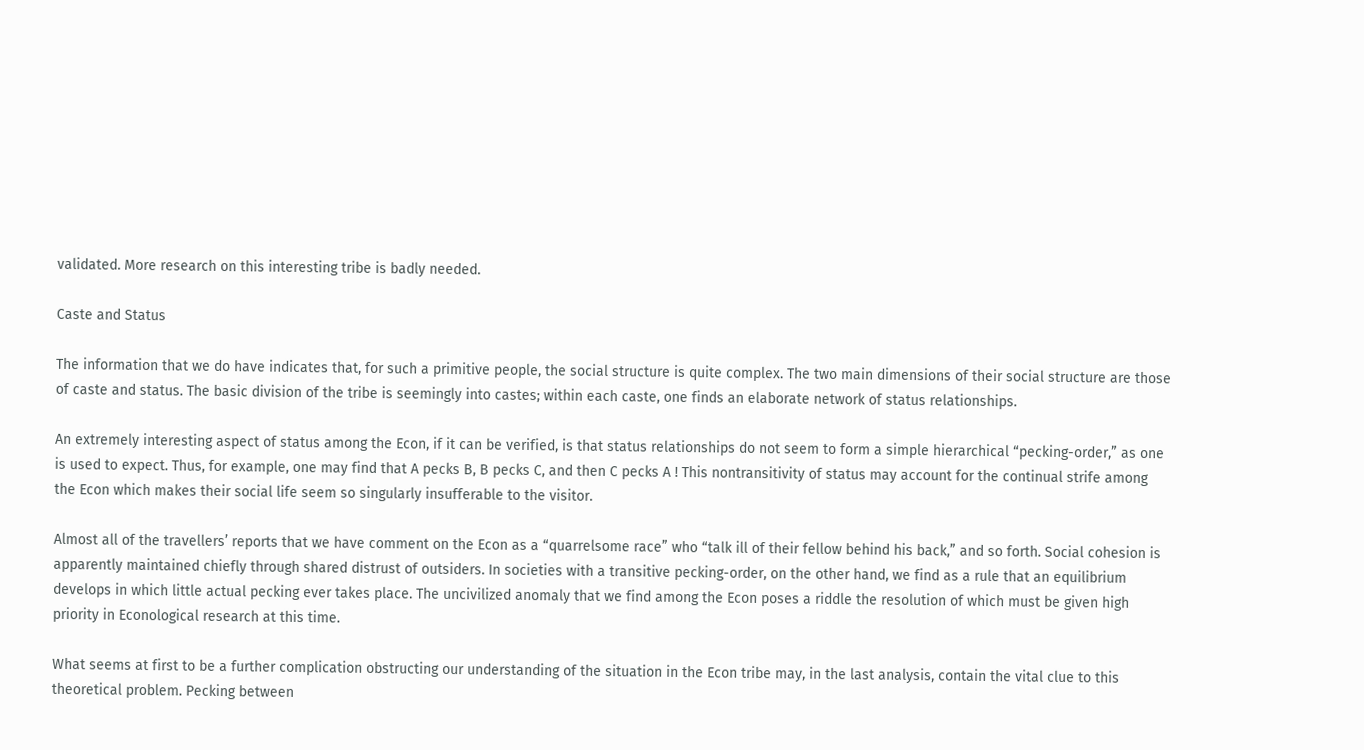validated. More research on this interesting tribe is badly needed.

Caste and Status

The information that we do have indicates that, for such a primitive people, the social structure is quite complex. The two main dimensions of their social structure are those of caste and status. The basic division of the tribe is seemingly into castes; within each caste, one finds an elaborate network of status relationships.

An extremely interesting aspect of status among the Econ, if it can be verified, is that status relationships do not seem to form a simple hierarchical “pecking-order,” as one is used to expect. Thus, for example, one may find that A pecks B, B pecks C, and then C pecks A ! This nontransitivity of status may account for the continual strife among the Econ which makes their social life seem so singularly insufferable to the visitor.

Almost all of the travellers’ reports that we have comment on the Econ as a “quarrelsome race” who “talk ill of their fellow behind his back,” and so forth. Social cohesion is apparently maintained chiefly through shared distrust of outsiders. In societies with a transitive pecking-order, on the other hand, we find as a rule that an equilibrium develops in which little actual pecking ever takes place. The uncivilized anomaly that we find among the Econ poses a riddle the resolution of which must be given high priority in Econological research at this time.

What seems at first to be a further complication obstructing our understanding of the situation in the Econ tribe may, in the last analysis, contain the vital clue to this theoretical problem. Pecking between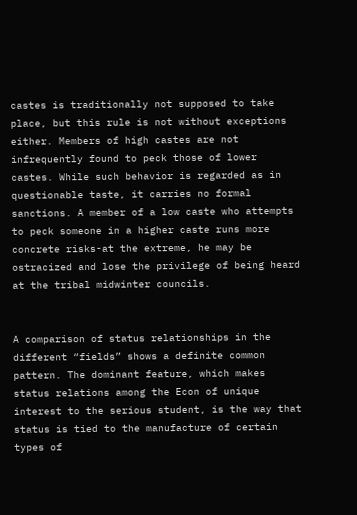castes is traditionally not supposed to take place, but this rule is not without exceptions either. Members of high castes are not infrequently found to peck those of lower castes. While such behavior is regarded as in questionable taste, it carries no formal sanctions. A member of a low caste who attempts to peck someone in a higher caste runs more concrete risks-at the extreme, he may be ostracized and lose the privilege of being heard at the tribal midwinter councils.


A comparison of status relationships in the different “fields” shows a definite common pattern. The dominant feature, which makes status relations among the Econ of unique interest to the serious student, is the way that status is tied to the manufacture of certain types of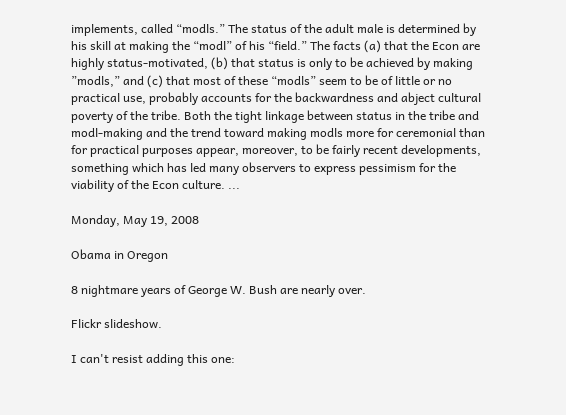implements, called “modls.” The status of the adult male is determined by his skill at making the “modl” of his “field.” The facts (a) that the Econ are highly status-motivated, (b) that status is only to be achieved by making ”modls,” and (c) that most of these “modls” seem to be of little or no practical use, probably accounts for the backwardness and abject cultural poverty of the tribe. Both the tight linkage between status in the tribe and modl-making and the trend toward making modls more for ceremonial than for practical purposes appear, moreover, to be fairly recent developments, something which has led many observers to express pessimism for the viability of the Econ culture. ...

Monday, May 19, 2008

Obama in Oregon

8 nightmare years of George W. Bush are nearly over.

Flickr slideshow.

I can't resist adding this one: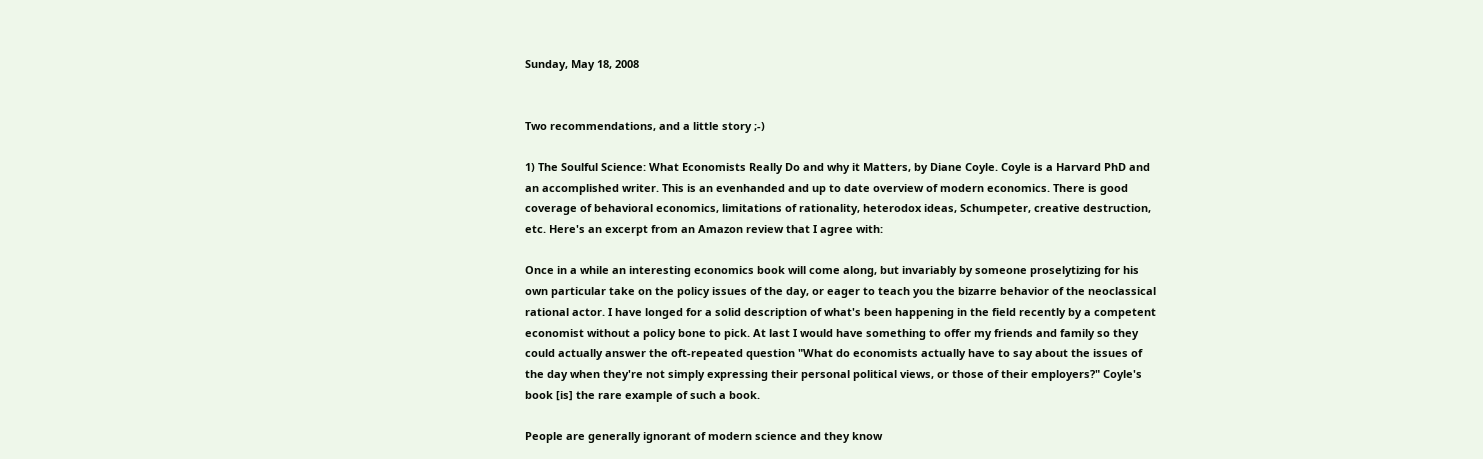Sunday, May 18, 2008


Two recommendations, and a little story ;-)

1) The Soulful Science: What Economists Really Do and why it Matters, by Diane Coyle. Coyle is a Harvard PhD and an accomplished writer. This is an evenhanded and up to date overview of modern economics. There is good coverage of behavioral economics, limitations of rationality, heterodox ideas, Schumpeter, creative destruction, etc. Here's an excerpt from an Amazon review that I agree with:

Once in a while an interesting economics book will come along, but invariably by someone proselytizing for his own particular take on the policy issues of the day, or eager to teach you the bizarre behavior of the neoclassical rational actor. I have longed for a solid description of what's been happening in the field recently by a competent economist without a policy bone to pick. At last I would have something to offer my friends and family so they could actually answer the oft-repeated question "What do economists actually have to say about the issues of the day when they're not simply expressing their personal political views, or those of their employers?" Coyle's book [is] the rare example of such a book.

People are generally ignorant of modern science and they know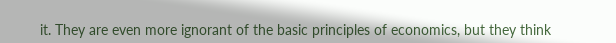it. They are even more ignorant of the basic principles of economics, but they think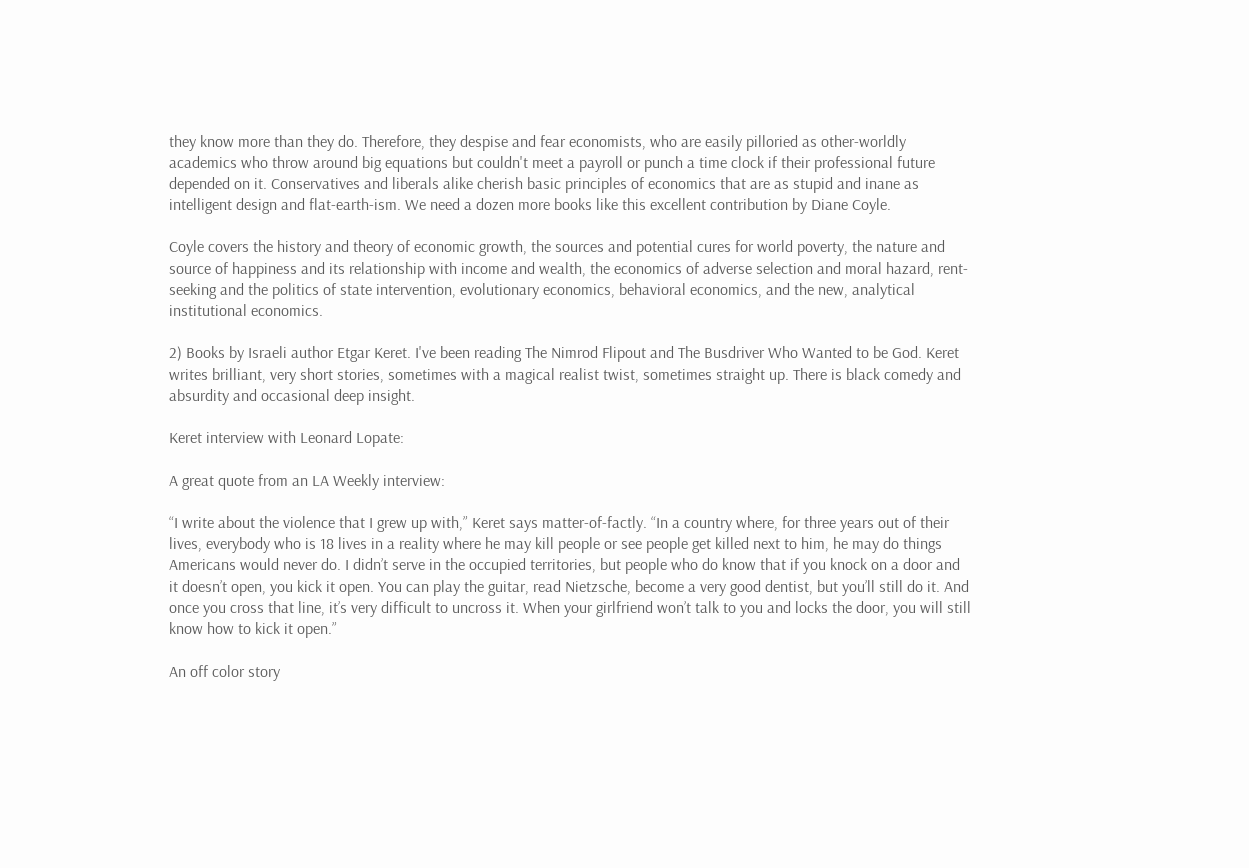they know more than they do. Therefore, they despise and fear economists, who are easily pilloried as other-worldly academics who throw around big equations but couldn't meet a payroll or punch a time clock if their professional future depended on it. Conservatives and liberals alike cherish basic principles of economics that are as stupid and inane as intelligent design and flat-earth-ism. We need a dozen more books like this excellent contribution by Diane Coyle.

Coyle covers the history and theory of economic growth, the sources and potential cures for world poverty, the nature and source of happiness and its relationship with income and wealth, the economics of adverse selection and moral hazard, rent-seeking and the politics of state intervention, evolutionary economics, behavioral economics, and the new, analytical institutional economics.

2) Books by Israeli author Etgar Keret. I've been reading The Nimrod Flipout and The Busdriver Who Wanted to be God. Keret writes brilliant, very short stories, sometimes with a magical realist twist, sometimes straight up. There is black comedy and absurdity and occasional deep insight.

Keret interview with Leonard Lopate:

A great quote from an LA Weekly interview:

“I write about the violence that I grew up with,” Keret says matter-of-factly. “In a country where, for three years out of their lives, everybody who is 18 lives in a reality where he may kill people or see people get killed next to him, he may do things Americans would never do. I didn’t serve in the occupied territories, but people who do know that if you knock on a door and it doesn’t open, you kick it open. You can play the guitar, read Nietzsche, become a very good dentist, but you’ll still do it. And once you cross that line, it’s very difficult to uncross it. When your girlfriend won’t talk to you and locks the door, you will still know how to kick it open.”

An off color story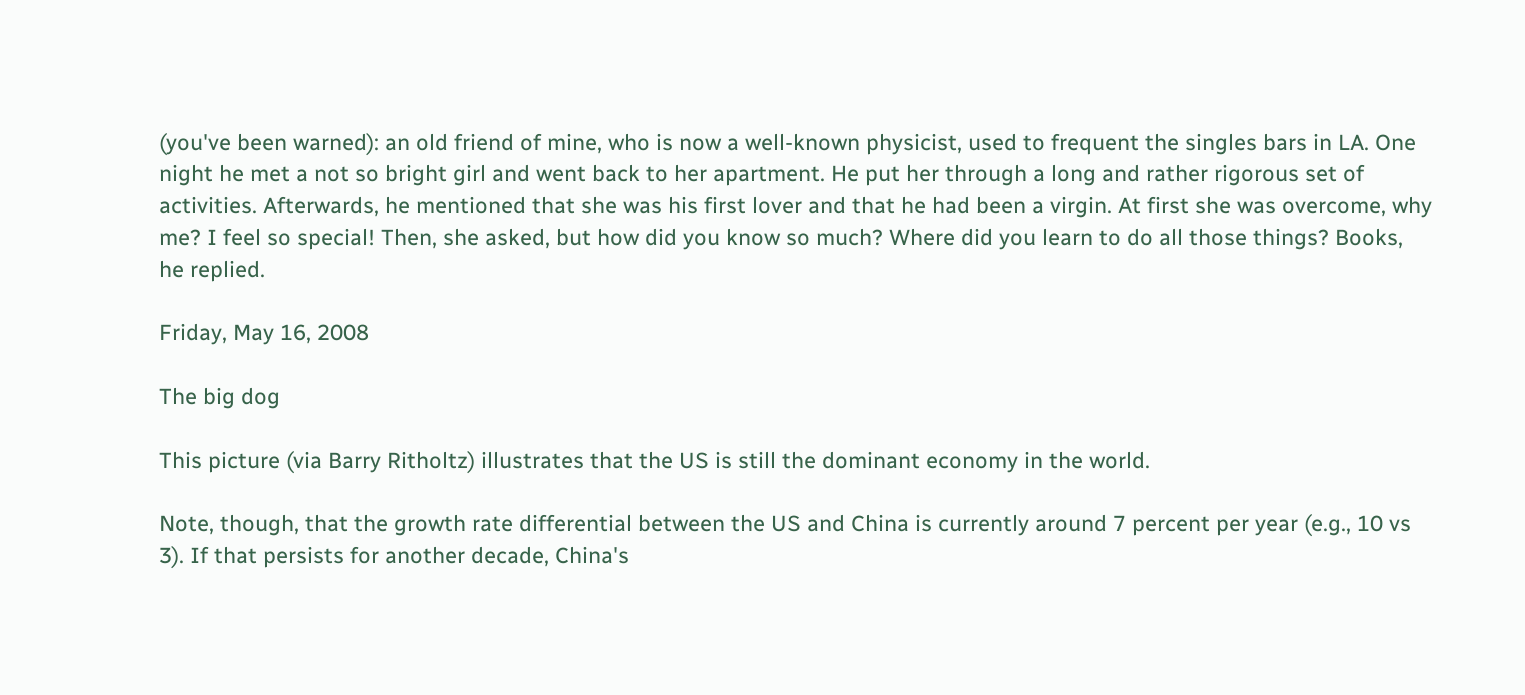(you've been warned): an old friend of mine, who is now a well-known physicist, used to frequent the singles bars in LA. One night he met a not so bright girl and went back to her apartment. He put her through a long and rather rigorous set of activities. Afterwards, he mentioned that she was his first lover and that he had been a virgin. At first she was overcome, why me? I feel so special! Then, she asked, but how did you know so much? Where did you learn to do all those things? Books, he replied.

Friday, May 16, 2008

The big dog

This picture (via Barry Ritholtz) illustrates that the US is still the dominant economy in the world.

Note, though, that the growth rate differential between the US and China is currently around 7 percent per year (e.g., 10 vs 3). If that persists for another decade, China's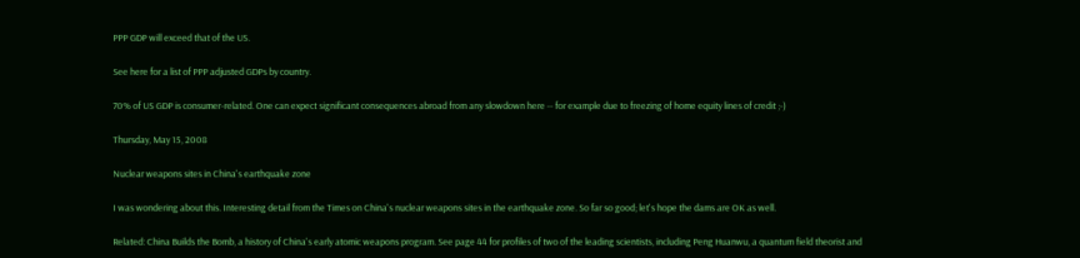PPP GDP will exceed that of the US.

See here for a list of PPP adjusted GDPs by country.

70% of US GDP is consumer-related. One can expect significant consequences abroad from any slowdown here -- for example due to freezing of home equity lines of credit ;-)

Thursday, May 15, 2008

Nuclear weapons sites in China's earthquake zone

I was wondering about this. Interesting detail from the Times on China's nuclear weapons sites in the earthquake zone. So far so good; let's hope the dams are OK as well.

Related: China Builds the Bomb, a history of China's early atomic weapons program. See page 44 for profiles of two of the leading scientists, including Peng Huanwu, a quantum field theorist and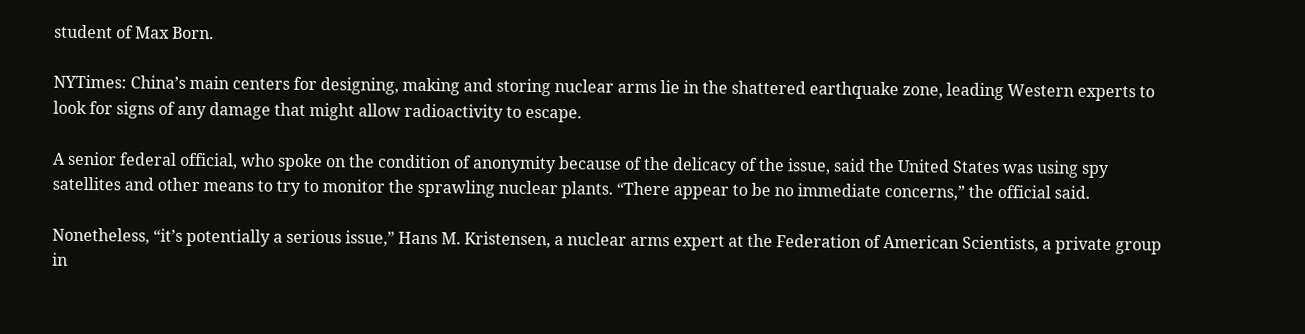student of Max Born.

NYTimes: China’s main centers for designing, making and storing nuclear arms lie in the shattered earthquake zone, leading Western experts to look for signs of any damage that might allow radioactivity to escape.

A senior federal official, who spoke on the condition of anonymity because of the delicacy of the issue, said the United States was using spy satellites and other means to try to monitor the sprawling nuclear plants. “There appear to be no immediate concerns,” the official said.

Nonetheless, “it’s potentially a serious issue,” Hans M. Kristensen, a nuclear arms expert at the Federation of American Scientists, a private group in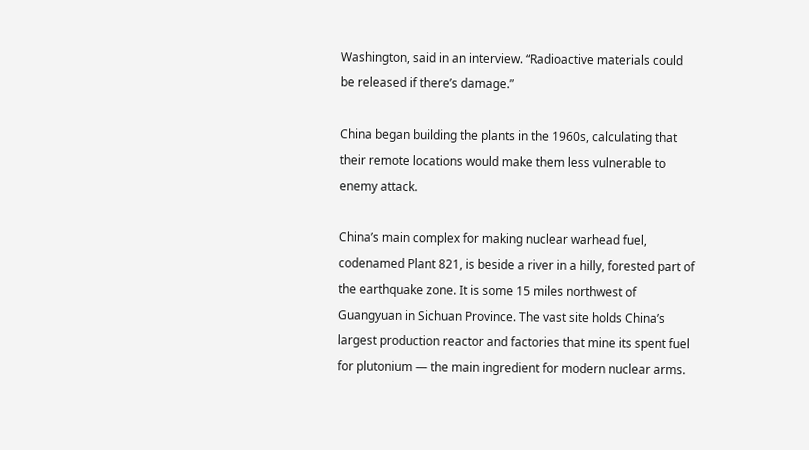Washington, said in an interview. “Radioactive materials could be released if there’s damage.”

China began building the plants in the 1960s, calculating that their remote locations would make them less vulnerable to enemy attack.

China’s main complex for making nuclear warhead fuel, codenamed Plant 821, is beside a river in a hilly, forested part of the earthquake zone. It is some 15 miles northwest of Guangyuan in Sichuan Province. The vast site holds China’s largest production reactor and factories that mine its spent fuel for plutonium — the main ingredient for modern nuclear arms.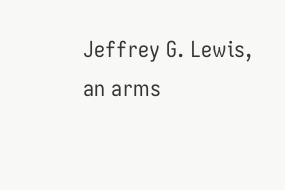Jeffrey G. Lewis, an arms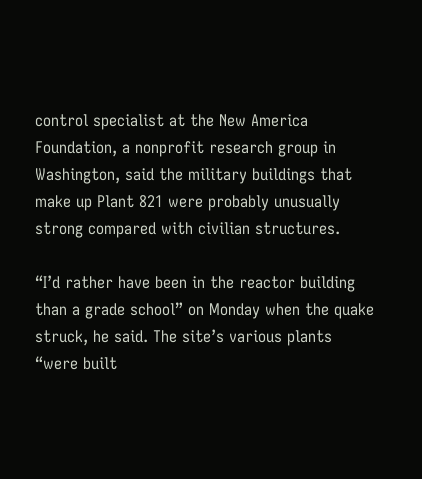control specialist at the New America Foundation, a nonprofit research group in Washington, said the military buildings that make up Plant 821 were probably unusually strong compared with civilian structures.

“I’d rather have been in the reactor building than a grade school” on Monday when the quake struck, he said. The site’s various plants “were built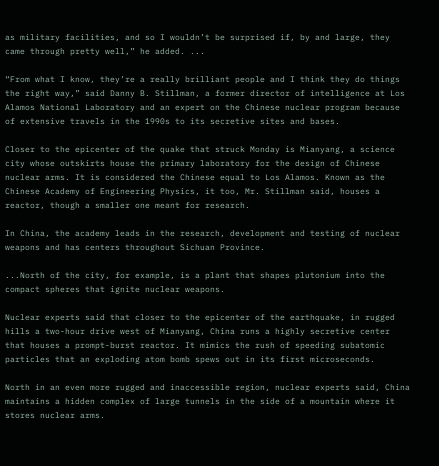as military facilities, and so I wouldn’t be surprised if, by and large, they came through pretty well,” he added. ...

“From what I know, they’re a really brilliant people and I think they do things the right way,” said Danny B. Stillman, a former director of intelligence at Los Alamos National Laboratory and an expert on the Chinese nuclear program because of extensive travels in the 1990s to its secretive sites and bases.

Closer to the epicenter of the quake that struck Monday is Mianyang, a science city whose outskirts house the primary laboratory for the design of Chinese nuclear arms. It is considered the Chinese equal to Los Alamos. Known as the Chinese Academy of Engineering Physics, it too, Mr. Stillman said, houses a reactor, though a smaller one meant for research.

In China, the academy leads in the research, development and testing of nuclear weapons and has centers throughout Sichuan Province.

...North of the city, for example, is a plant that shapes plutonium into the compact spheres that ignite nuclear weapons.

Nuclear experts said that closer to the epicenter of the earthquake, in rugged hills a two-hour drive west of Mianyang, China runs a highly secretive center that houses a prompt-burst reactor. It mimics the rush of speeding subatomic particles that an exploding atom bomb spews out in its first microseconds.

North in an even more rugged and inaccessible region, nuclear experts said, China maintains a hidden complex of large tunnels in the side of a mountain where it stores nuclear arms.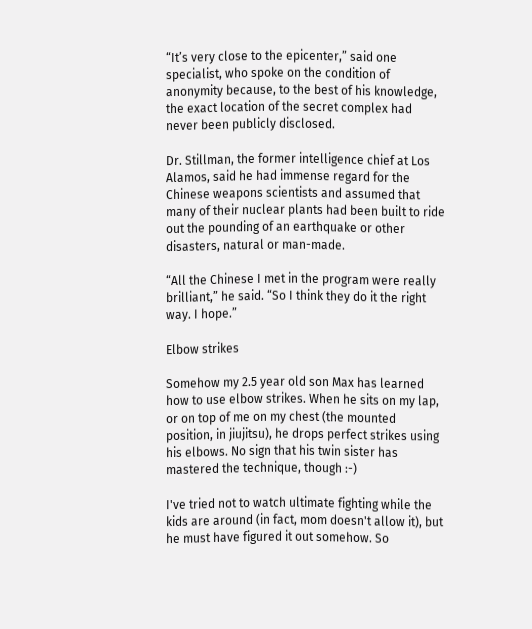“It’s very close to the epicenter,” said one specialist, who spoke on the condition of anonymity because, to the best of his knowledge, the exact location of the secret complex had never been publicly disclosed.

Dr. Stillman, the former intelligence chief at Los Alamos, said he had immense regard for the Chinese weapons scientists and assumed that many of their nuclear plants had been built to ride out the pounding of an earthquake or other disasters, natural or man-made.

“All the Chinese I met in the program were really brilliant,” he said. “So I think they do it the right way. I hope.”

Elbow strikes

Somehow my 2.5 year old son Max has learned how to use elbow strikes. When he sits on my lap, or on top of me on my chest (the mounted position, in jiujitsu), he drops perfect strikes using his elbows. No sign that his twin sister has mastered the technique, though :-)

I've tried not to watch ultimate fighting while the kids are around (in fact, mom doesn't allow it), but he must have figured it out somehow. So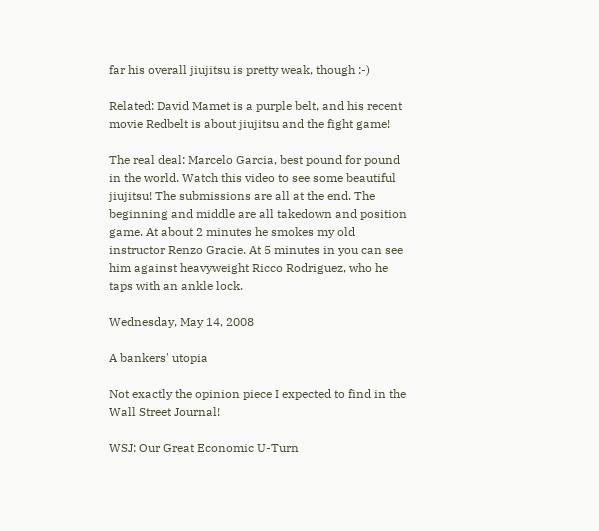far his overall jiujitsu is pretty weak, though :-)

Related: David Mamet is a purple belt, and his recent movie Redbelt is about jiujitsu and the fight game!

The real deal: Marcelo Garcia, best pound for pound in the world. Watch this video to see some beautiful jiujitsu! The submissions are all at the end. The beginning and middle are all takedown and position game. At about 2 minutes he smokes my old instructor Renzo Gracie. At 5 minutes in you can see him against heavyweight Ricco Rodriguez, who he taps with an ankle lock.

Wednesday, May 14, 2008

A bankers' utopia

Not exactly the opinion piece I expected to find in the Wall Street Journal!

WSJ: Our Great Economic U-Turn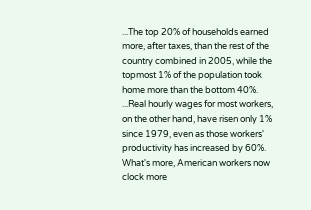...The top 20% of households earned more, after taxes, than the rest of the country combined in 2005, while the topmost 1% of the population took home more than the bottom 40%. ...Real hourly wages for most workers, on the other hand, have risen only 1% since 1979, even as those workers' productivity has increased by 60%. What's more, American workers now clock more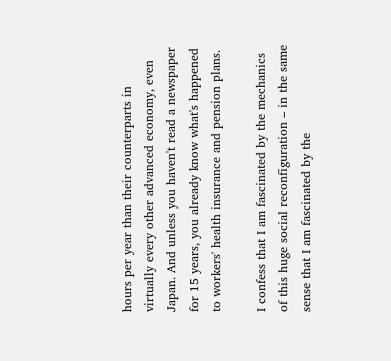hours per year than their counterparts in virtually every other advanced economy, even Japan. And unless you haven't read a newspaper for 15 years, you already know what's happened to workers' health insurance and pension plans.

I confess that I am fascinated by the mechanics of this huge social reconfiguration – in the same sense that I am fascinated by the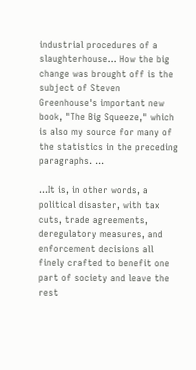industrial procedures of a slaughterhouse... How the big change was brought off is the subject of Steven Greenhouse's important new book, "The Big Squeeze," which is also my source for many of the statistics in the preceding paragraphs. ...

...It is, in other words, a political disaster, with tax cuts, trade agreements, deregulatory measures, and enforcement decisions all finely crafted to benefit one part of society and leave the rest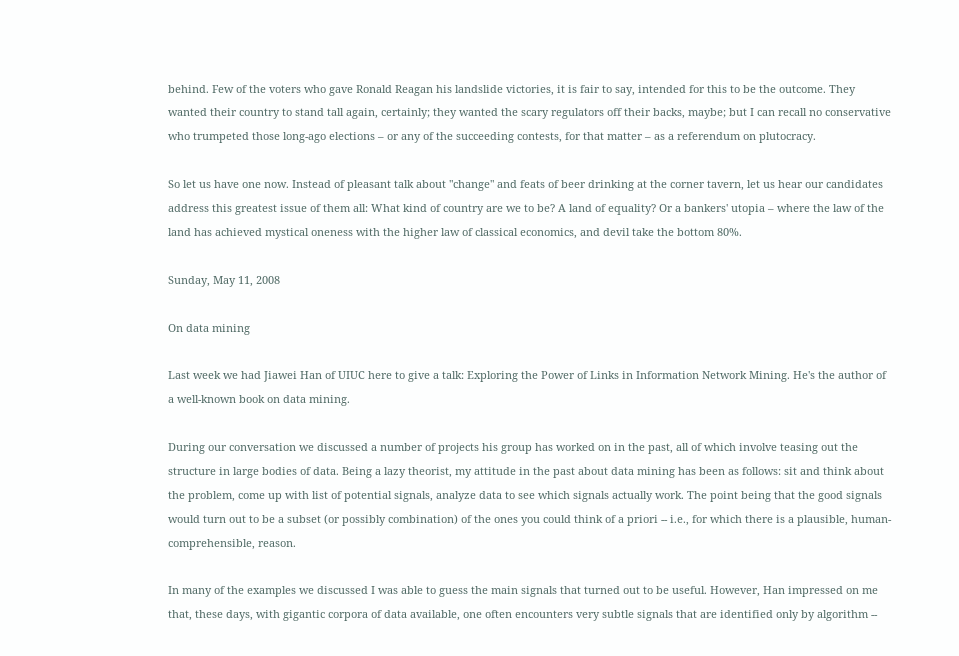behind. Few of the voters who gave Ronald Reagan his landslide victories, it is fair to say, intended for this to be the outcome. They wanted their country to stand tall again, certainly; they wanted the scary regulators off their backs, maybe; but I can recall no conservative who trumpeted those long-ago elections – or any of the succeeding contests, for that matter – as a referendum on plutocracy.

So let us have one now. Instead of pleasant talk about "change" and feats of beer drinking at the corner tavern, let us hear our candidates address this greatest issue of them all: What kind of country are we to be? A land of equality? Or a bankers' utopia – where the law of the land has achieved mystical oneness with the higher law of classical economics, and devil take the bottom 80%.

Sunday, May 11, 2008

On data mining

Last week we had Jiawei Han of UIUC here to give a talk: Exploring the Power of Links in Information Network Mining. He's the author of a well-known book on data mining.

During our conversation we discussed a number of projects his group has worked on in the past, all of which involve teasing out the structure in large bodies of data. Being a lazy theorist, my attitude in the past about data mining has been as follows: sit and think about the problem, come up with list of potential signals, analyze data to see which signals actually work. The point being that the good signals would turn out to be a subset (or possibly combination) of the ones you could think of a priori -- i.e., for which there is a plausible, human-comprehensible, reason.

In many of the examples we discussed I was able to guess the main signals that turned out to be useful. However, Han impressed on me that, these days, with gigantic corpora of data available, one often encounters very subtle signals that are identified only by algorithm --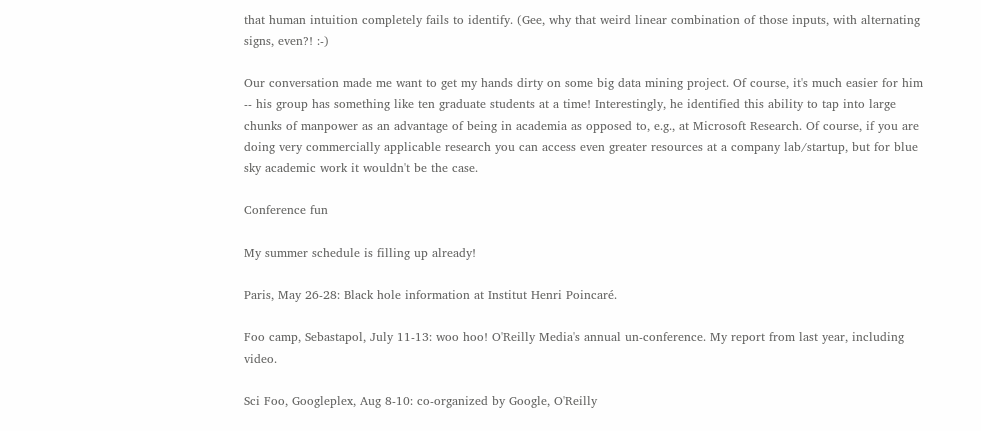that human intuition completely fails to identify. (Gee, why that weird linear combination of those inputs, with alternating signs, even?! :-)

Our conversation made me want to get my hands dirty on some big data mining project. Of course, it's much easier for him -- his group has something like ten graduate students at a time! Interestingly, he identified this ability to tap into large chunks of manpower as an advantage of being in academia as opposed to, e.g., at Microsoft Research. Of course, if you are doing very commercially applicable research you can access even greater resources at a company lab/startup, but for blue sky academic work it wouldn't be the case.

Conference fun

My summer schedule is filling up already!

Paris, May 26-28: Black hole information at Institut Henri Poincaré.

Foo camp, Sebastapol, July 11-13: woo hoo! O'Reilly Media's annual un-conference. My report from last year, including video.

Sci Foo, Googleplex, Aug 8-10: co-organized by Google, O'Reilly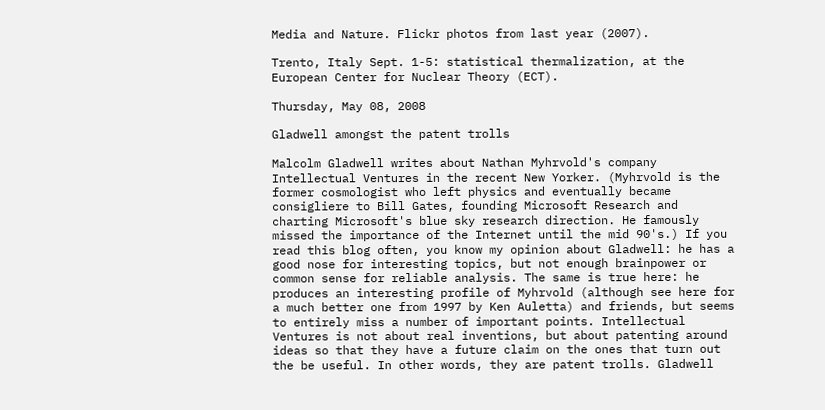Media and Nature. Flickr photos from last year (2007).

Trento, Italy Sept. 1-5: statistical thermalization, at the European Center for Nuclear Theory (ECT).

Thursday, May 08, 2008

Gladwell amongst the patent trolls

Malcolm Gladwell writes about Nathan Myhrvold's company Intellectual Ventures in the recent New Yorker. (Myhrvold is the former cosmologist who left physics and eventually became consigliere to Bill Gates, founding Microsoft Research and charting Microsoft's blue sky research direction. He famously missed the importance of the Internet until the mid 90's.) If you read this blog often, you know my opinion about Gladwell: he has a good nose for interesting topics, but not enough brainpower or common sense for reliable analysis. The same is true here: he produces an interesting profile of Myhrvold (although see here for a much better one from 1997 by Ken Auletta) and friends, but seems to entirely miss a number of important points. Intellectual Ventures is not about real inventions, but about patenting around ideas so that they have a future claim on the ones that turn out the be useful. In other words, they are patent trolls. Gladwell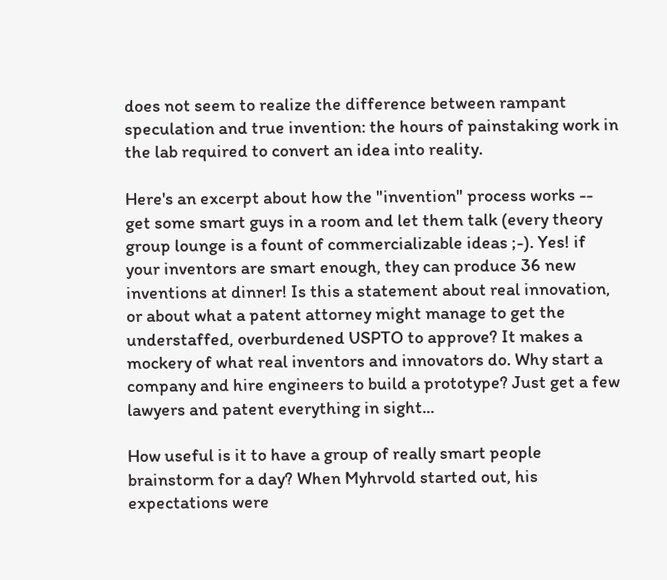does not seem to realize the difference between rampant speculation and true invention: the hours of painstaking work in the lab required to convert an idea into reality.

Here's an excerpt about how the "invention" process works -- get some smart guys in a room and let them talk (every theory group lounge is a fount of commercializable ideas ;-). Yes! if your inventors are smart enough, they can produce 36 new inventions at dinner! Is this a statement about real innovation, or about what a patent attorney might manage to get the understaffed, overburdened USPTO to approve? It makes a mockery of what real inventors and innovators do. Why start a company and hire engineers to build a prototype? Just get a few lawyers and patent everything in sight...

How useful is it to have a group of really smart people brainstorm for a day? When Myhrvold started out, his expectations were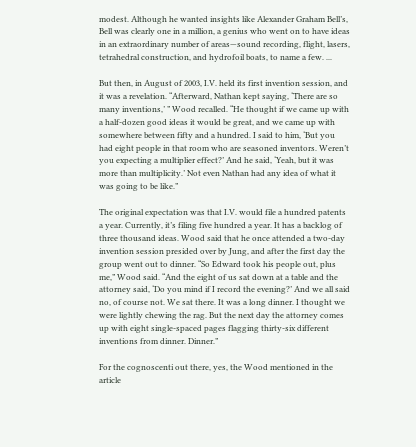modest. Although he wanted insights like Alexander Graham Bell’s, Bell was clearly one in a million, a genius who went on to have ideas in an extraordinary number of areas—sound recording, flight, lasers, tetrahedral construction, and hydrofoil boats, to name a few. ...

But then, in August of 2003, I.V. held its first invention session, and it was a revelation. “Afterward, Nathan kept saying, ‘There are so many inventions,’ ” Wood recalled. “He thought if we came up with a half-dozen good ideas it would be great, and we came up with somewhere between fifty and a hundred. I said to him, ‘But you had eight people in that room who are seasoned inventors. Weren’t you expecting a multiplier effect?’ And he said, ‘Yeah, but it was more than multiplicity.’ Not even Nathan had any idea of what it was going to be like.”

The original expectation was that I.V. would file a hundred patents a year. Currently, it’s filing five hundred a year. It has a backlog of three thousand ideas. Wood said that he once attended a two-day invention session presided over by Jung, and after the first day the group went out to dinner. “So Edward took his people out, plus me,” Wood said. “And the eight of us sat down at a table and the attorney said, ‘Do you mind if I record the evening?’ And we all said no, of course not. We sat there. It was a long dinner. I thought we were lightly chewing the rag. But the next day the attorney comes up with eight single-spaced pages flagging thirty-six different inventions from dinner. Dinner.”

For the cognoscenti out there, yes, the Wood mentioned in the article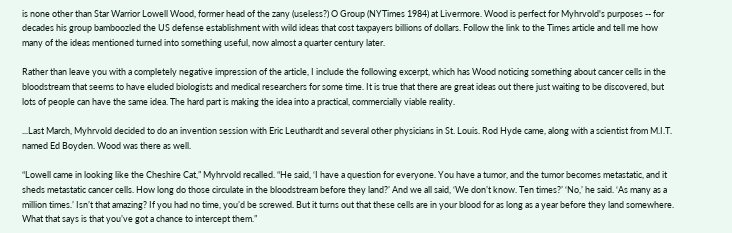is none other than Star Warrior Lowell Wood, former head of the zany (useless?) O Group (NYTimes 1984) at Livermore. Wood is perfect for Myhrvold's purposes -- for decades his group bamboozled the US defense establishment with wild ideas that cost taxpayers billions of dollars. Follow the link to the Times article and tell me how many of the ideas mentioned turned into something useful, now almost a quarter century later.

Rather than leave you with a completely negative impression of the article, I include the following excerpt, which has Wood noticing something about cancer cells in the bloodstream that seems to have eluded biologists and medical researchers for some time. It is true that there are great ideas out there just waiting to be discovered, but lots of people can have the same idea. The hard part is making the idea into a practical, commercially viable reality.

...Last March, Myhrvold decided to do an invention session with Eric Leuthardt and several other physicians in St. Louis. Rod Hyde came, along with a scientist from M.I.T. named Ed Boyden. Wood was there as well.

“Lowell came in looking like the Cheshire Cat,” Myhrvold recalled. “He said, ‘I have a question for everyone. You have a tumor, and the tumor becomes metastatic, and it sheds metastatic cancer cells. How long do those circulate in the bloodstream before they land?’ And we all said, ‘We don’t know. Ten times?’ ‘No,’ he said. ‘As many as a million times.’ Isn’t that amazing? If you had no time, you’d be screwed. But it turns out that these cells are in your blood for as long as a year before they land somewhere. What that says is that you’ve got a chance to intercept them.”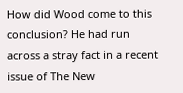How did Wood come to this conclusion? He had run across a stray fact in a recent issue of The New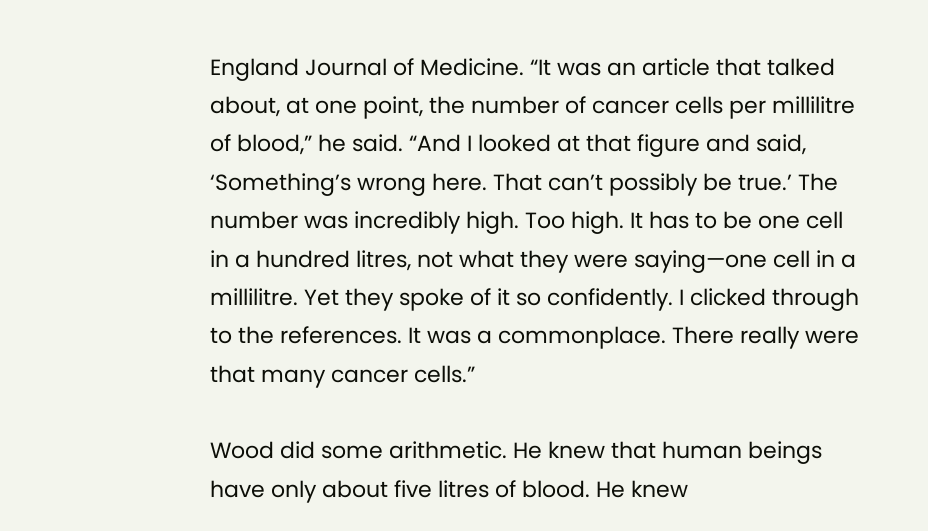England Journal of Medicine. “It was an article that talked about, at one point, the number of cancer cells per millilitre of blood,” he said. “And I looked at that figure and said, ‘Something’s wrong here. That can’t possibly be true.’ The number was incredibly high. Too high. It has to be one cell in a hundred litres, not what they were saying—one cell in a millilitre. Yet they spoke of it so confidently. I clicked through to the references. It was a commonplace. There really were that many cancer cells.”

Wood did some arithmetic. He knew that human beings have only about five litres of blood. He knew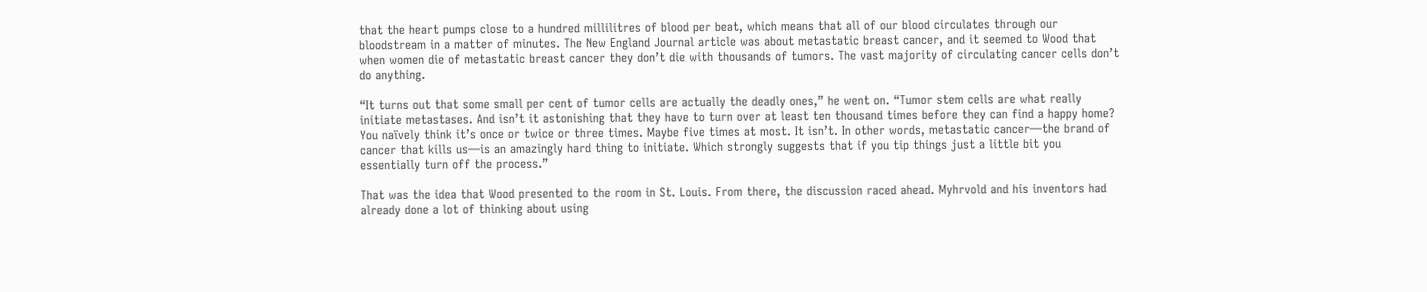that the heart pumps close to a hundred millilitres of blood per beat, which means that all of our blood circulates through our bloodstream in a matter of minutes. The New England Journal article was about metastatic breast cancer, and it seemed to Wood that when women die of metastatic breast cancer they don’t die with thousands of tumors. The vast majority of circulating cancer cells don’t do anything.

“It turns out that some small per cent of tumor cells are actually the deadly ones,” he went on. “Tumor stem cells are what really initiate metastases. And isn’t it astonishing that they have to turn over at least ten thousand times before they can find a happy home? You naïvely think it’s once or twice or three times. Maybe five times at most. It isn’t. In other words, metastatic cancer—the brand of cancer that kills us—is an amazingly hard thing to initiate. Which strongly suggests that if you tip things just a little bit you essentially turn off the process.”

That was the idea that Wood presented to the room in St. Louis. From there, the discussion raced ahead. Myhrvold and his inventors had already done a lot of thinking about using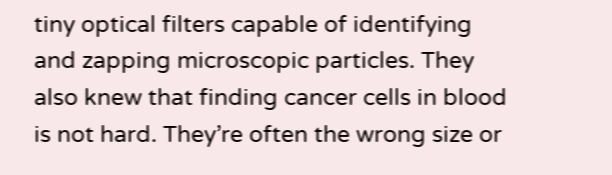tiny optical filters capable of identifying and zapping microscopic particles. They also knew that finding cancer cells in blood is not hard. They’re often the wrong size or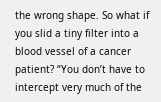the wrong shape. So what if you slid a tiny filter into a blood vessel of a cancer patient? “You don’t have to intercept very much of the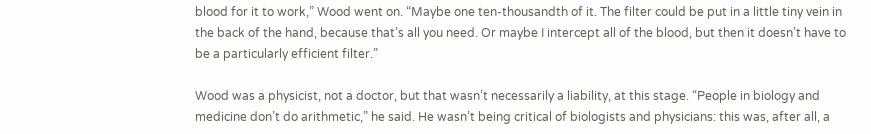blood for it to work,” Wood went on. “Maybe one ten-thousandth of it. The filter could be put in a little tiny vein in the back of the hand, because that’s all you need. Or maybe I intercept all of the blood, but then it doesn’t have to be a particularly efficient filter.”

Wood was a physicist, not a doctor, but that wasn’t necessarily a liability, at this stage. “People in biology and medicine don’t do arithmetic,” he said. He wasn’t being critical of biologists and physicians: this was, after all, a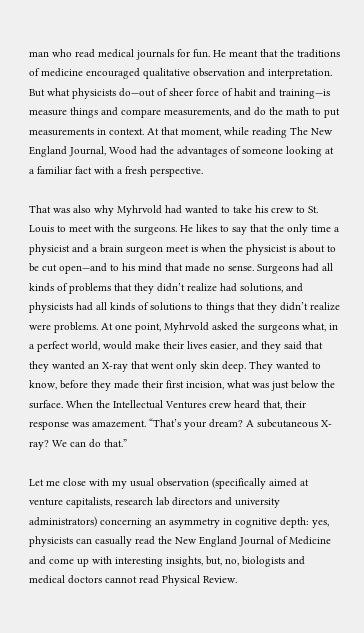man who read medical journals for fun. He meant that the traditions of medicine encouraged qualitative observation and interpretation. But what physicists do—out of sheer force of habit and training—is measure things and compare measurements, and do the math to put measurements in context. At that moment, while reading The New England Journal, Wood had the advantages of someone looking at a familiar fact with a fresh perspective.

That was also why Myhrvold had wanted to take his crew to St. Louis to meet with the surgeons. He likes to say that the only time a physicist and a brain surgeon meet is when the physicist is about to be cut open—and to his mind that made no sense. Surgeons had all kinds of problems that they didn’t realize had solutions, and physicists had all kinds of solutions to things that they didn’t realize were problems. At one point, Myhrvold asked the surgeons what, in a perfect world, would make their lives easier, and they said that they wanted an X-ray that went only skin deep. They wanted to know, before they made their first incision, what was just below the surface. When the Intellectual Ventures crew heard that, their response was amazement. “That’s your dream? A subcutaneous X-ray? We can do that.”

Let me close with my usual observation (specifically aimed at venture capitalists, research lab directors and university administrators) concerning an asymmetry in cognitive depth: yes, physicists can casually read the New England Journal of Medicine and come up with interesting insights, but, no, biologists and medical doctors cannot read Physical Review.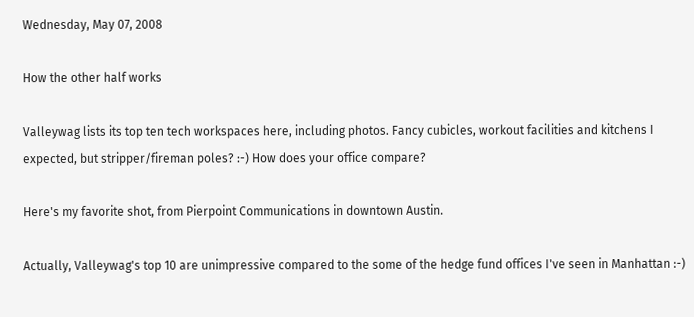Wednesday, May 07, 2008

How the other half works

Valleywag lists its top ten tech workspaces here, including photos. Fancy cubicles, workout facilities and kitchens I expected, but stripper/fireman poles? :-) How does your office compare?

Here's my favorite shot, from Pierpoint Communications in downtown Austin.

Actually, Valleywag's top 10 are unimpressive compared to the some of the hedge fund offices I've seen in Manhattan :-)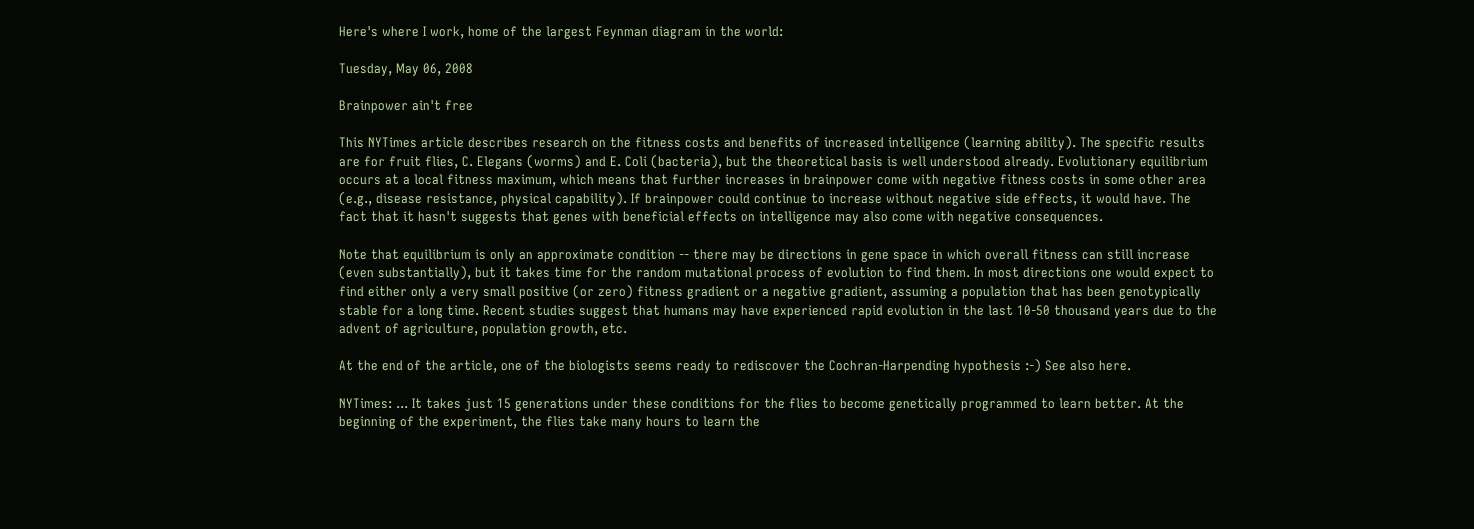Here's where I work, home of the largest Feynman diagram in the world:

Tuesday, May 06, 2008

Brainpower ain't free

This NYTimes article describes research on the fitness costs and benefits of increased intelligence (learning ability). The specific results are for fruit flies, C. Elegans (worms) and E. Coli (bacteria), but the theoretical basis is well understood already. Evolutionary equilibrium occurs at a local fitness maximum, which means that further increases in brainpower come with negative fitness costs in some other area (e.g., disease resistance, physical capability). If brainpower could continue to increase without negative side effects, it would have. The fact that it hasn't suggests that genes with beneficial effects on intelligence may also come with negative consequences.

Note that equilibrium is only an approximate condition -- there may be directions in gene space in which overall fitness can still increase (even substantially), but it takes time for the random mutational process of evolution to find them. In most directions one would expect to find either only a very small positive (or zero) fitness gradient or a negative gradient, assuming a population that has been genotypically stable for a long time. Recent studies suggest that humans may have experienced rapid evolution in the last 10-50 thousand years due to the advent of agriculture, population growth, etc.

At the end of the article, one of the biologists seems ready to rediscover the Cochran-Harpending hypothesis :-) See also here.

NYTimes: ... It takes just 15 generations under these conditions for the flies to become genetically programmed to learn better. At the beginning of the experiment, the flies take many hours to learn the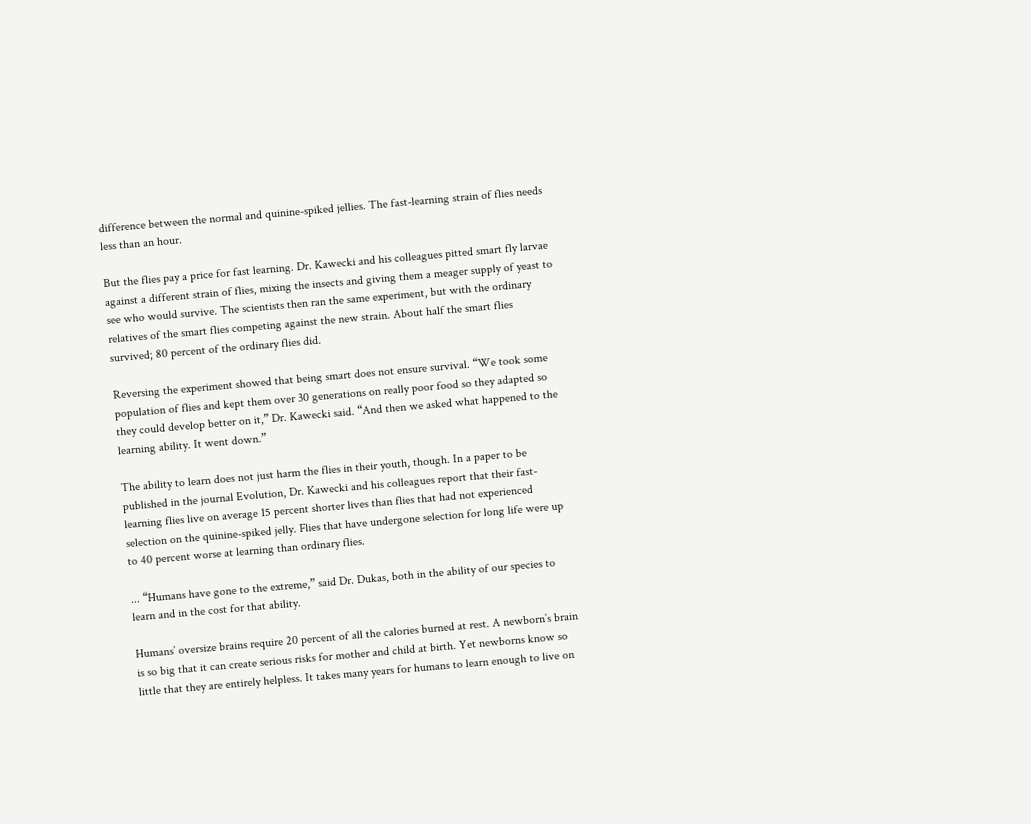difference between the normal and quinine-spiked jellies. The fast-learning strain of flies needs less than an hour.

But the flies pay a price for fast learning. Dr. Kawecki and his colleagues pitted smart fly larvae against a different strain of flies, mixing the insects and giving them a meager supply of yeast to see who would survive. The scientists then ran the same experiment, but with the ordinary relatives of the smart flies competing against the new strain. About half the smart flies survived; 80 percent of the ordinary flies did.

Reversing the experiment showed that being smart does not ensure survival. “We took some population of flies and kept them over 30 generations on really poor food so they adapted so they could develop better on it,” Dr. Kawecki said. “And then we asked what happened to the learning ability. It went down.”

The ability to learn does not just harm the flies in their youth, though. In a paper to be published in the journal Evolution, Dr. Kawecki and his colleagues report that their fast-learning flies live on average 15 percent shorter lives than flies that had not experienced selection on the quinine-spiked jelly. Flies that have undergone selection for long life were up to 40 percent worse at learning than ordinary flies.

... “Humans have gone to the extreme,” said Dr. Dukas, both in the ability of our species to learn and in the cost for that ability.

Humans’ oversize brains require 20 percent of all the calories burned at rest. A newborn’s brain is so big that it can create serious risks for mother and child at birth. Yet newborns know so little that they are entirely helpless. It takes many years for humans to learn enough to live on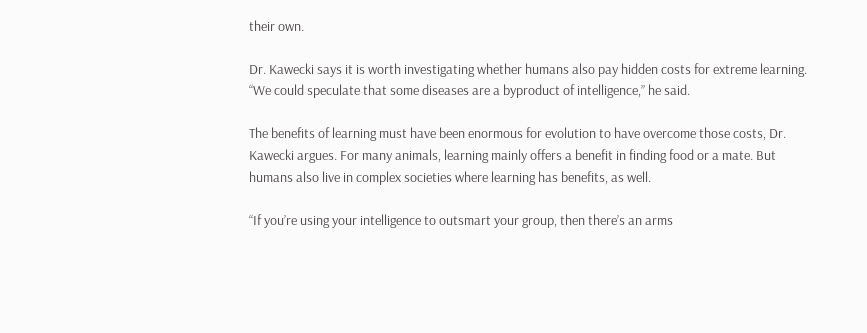their own.

Dr. Kawecki says it is worth investigating whether humans also pay hidden costs for extreme learning. “We could speculate that some diseases are a byproduct of intelligence,” he said.

The benefits of learning must have been enormous for evolution to have overcome those costs, Dr. Kawecki argues. For many animals, learning mainly offers a benefit in finding food or a mate. But humans also live in complex societies where learning has benefits, as well.

“If you’re using your intelligence to outsmart your group, then there’s an arms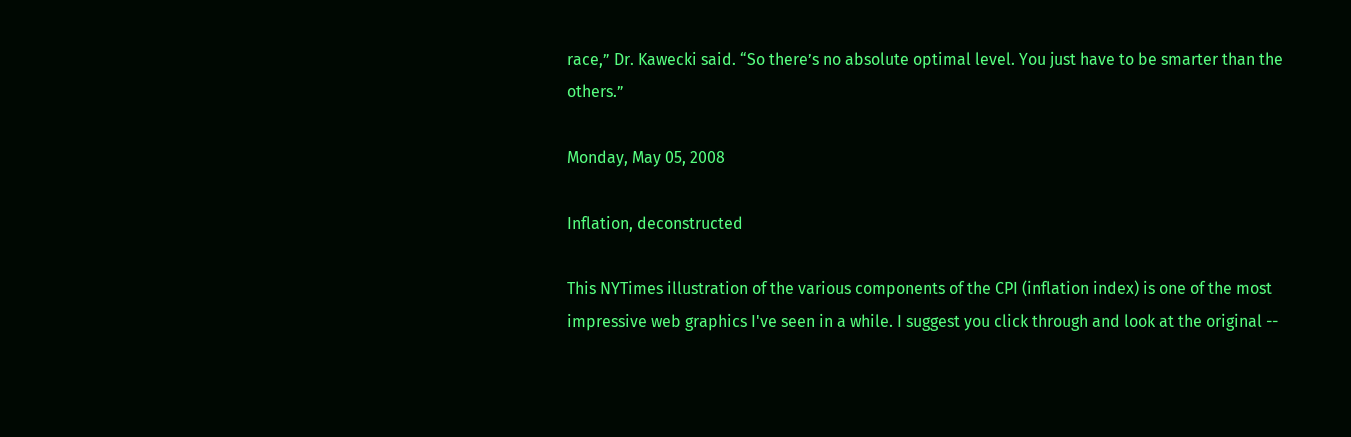race,” Dr. Kawecki said. “So there’s no absolute optimal level. You just have to be smarter than the others.”

Monday, May 05, 2008

Inflation, deconstructed

This NYTimes illustration of the various components of the CPI (inflation index) is one of the most impressive web graphics I've seen in a while. I suggest you click through and look at the original --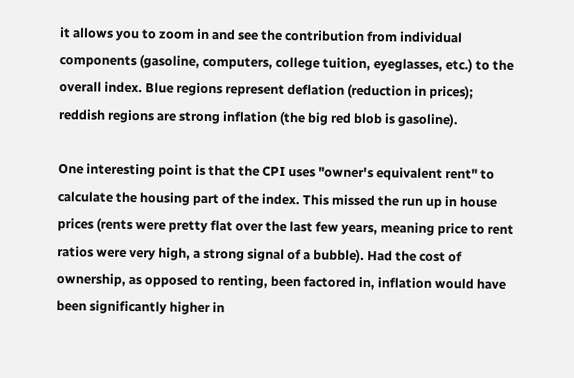it allows you to zoom in and see the contribution from individual components (gasoline, computers, college tuition, eyeglasses, etc.) to the overall index. Blue regions represent deflation (reduction in prices); reddish regions are strong inflation (the big red blob is gasoline).

One interesting point is that the CPI uses "owner's equivalent rent" to calculate the housing part of the index. This missed the run up in house prices (rents were pretty flat over the last few years, meaning price to rent ratios were very high, a strong signal of a bubble). Had the cost of ownership, as opposed to renting, been factored in, inflation would have been significantly higher in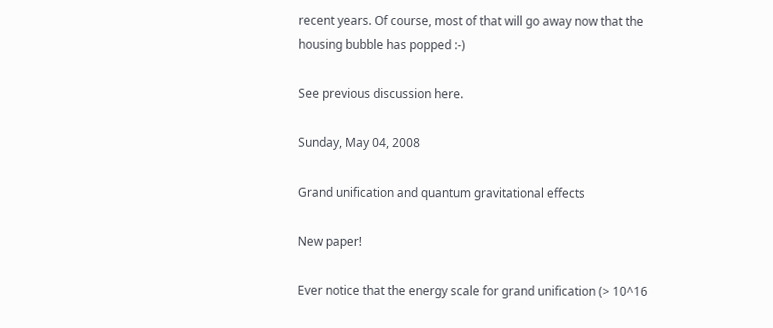recent years. Of course, most of that will go away now that the housing bubble has popped :-)

See previous discussion here.

Sunday, May 04, 2008

Grand unification and quantum gravitational effects

New paper!

Ever notice that the energy scale for grand unification (> 10^16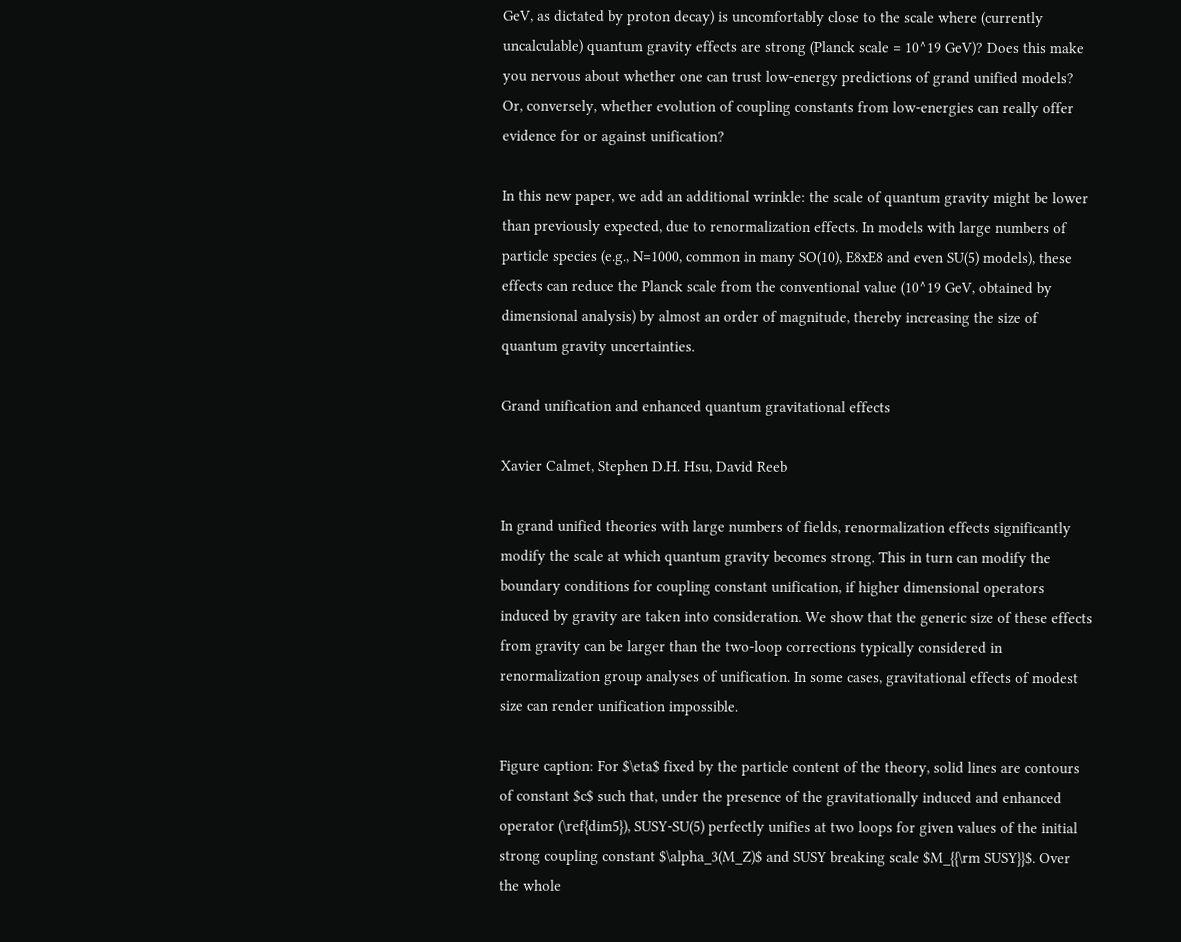GeV, as dictated by proton decay) is uncomfortably close to the scale where (currently uncalculable) quantum gravity effects are strong (Planck scale = 10^19 GeV)? Does this make you nervous about whether one can trust low-energy predictions of grand unified models? Or, conversely, whether evolution of coupling constants from low-energies can really offer evidence for or against unification?

In this new paper, we add an additional wrinkle: the scale of quantum gravity might be lower than previously expected, due to renormalization effects. In models with large numbers of particle species (e.g., N=1000, common in many SO(10), E8xE8 and even SU(5) models), these effects can reduce the Planck scale from the conventional value (10^19 GeV, obtained by dimensional analysis) by almost an order of magnitude, thereby increasing the size of quantum gravity uncertainties.

Grand unification and enhanced quantum gravitational effects

Xavier Calmet, Stephen D.H. Hsu, David Reeb

In grand unified theories with large numbers of fields, renormalization effects significantly modify the scale at which quantum gravity becomes strong. This in turn can modify the boundary conditions for coupling constant unification, if higher dimensional operators induced by gravity are taken into consideration. We show that the generic size of these effects from gravity can be larger than the two-loop corrections typically considered in renormalization group analyses of unification. In some cases, gravitational effects of modest size can render unification impossible.

Figure caption: For $\eta$ fixed by the particle content of the theory, solid lines are contours of constant $c$ such that, under the presence of the gravitationally induced and enhanced operator (\ref{dim5}), SUSY-SU(5) perfectly unifies at two loops for given values of the initial strong coupling constant $\alpha_3(M_Z)$ and SUSY breaking scale $M_{{\rm SUSY}}$. Over the whole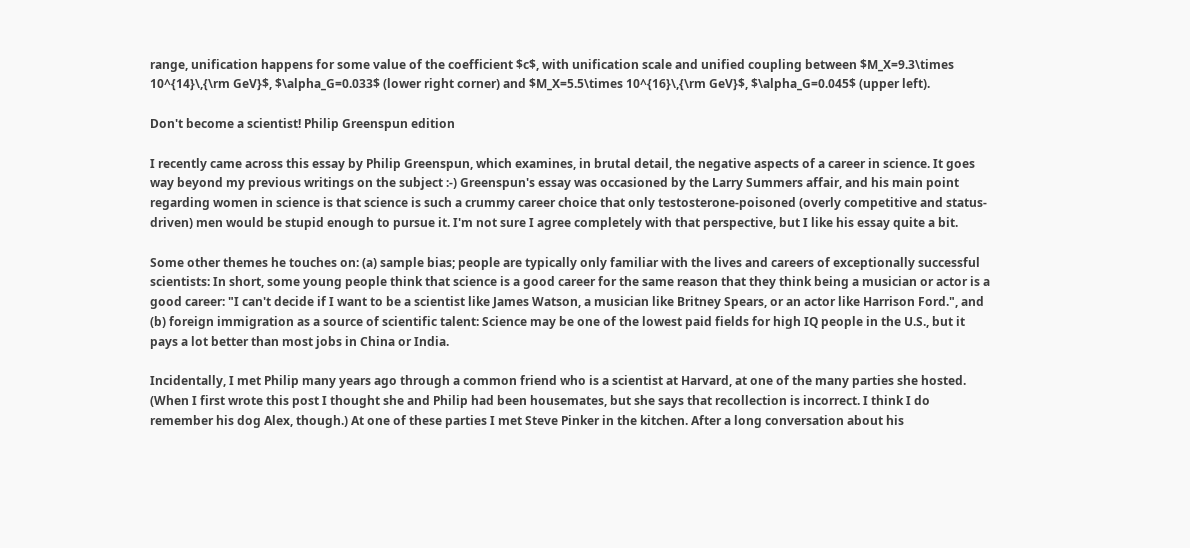range, unification happens for some value of the coefficient $c$, with unification scale and unified coupling between $M_X=9.3\times 10^{14}\,{\rm GeV}$, $\alpha_G=0.033$ (lower right corner) and $M_X=5.5\times 10^{16}\,{\rm GeV}$, $\alpha_G=0.045$ (upper left).

Don't become a scientist! Philip Greenspun edition

I recently came across this essay by Philip Greenspun, which examines, in brutal detail, the negative aspects of a career in science. It goes way beyond my previous writings on the subject :-) Greenspun's essay was occasioned by the Larry Summers affair, and his main point regarding women in science is that science is such a crummy career choice that only testosterone-poisoned (overly competitive and status-driven) men would be stupid enough to pursue it. I'm not sure I agree completely with that perspective, but I like his essay quite a bit.

Some other themes he touches on: (a) sample bias; people are typically only familiar with the lives and careers of exceptionally successful scientists: In short, some young people think that science is a good career for the same reason that they think being a musician or actor is a good career: "I can't decide if I want to be a scientist like James Watson, a musician like Britney Spears, or an actor like Harrison Ford.", and (b) foreign immigration as a source of scientific talent: Science may be one of the lowest paid fields for high IQ people in the U.S., but it pays a lot better than most jobs in China or India.

Incidentally, I met Philip many years ago through a common friend who is a scientist at Harvard, at one of the many parties she hosted. (When I first wrote this post I thought she and Philip had been housemates, but she says that recollection is incorrect. I think I do remember his dog Alex, though.) At one of these parties I met Steve Pinker in the kitchen. After a long conversation about his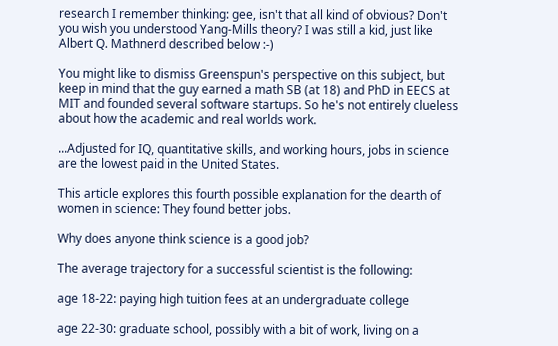research I remember thinking: gee, isn't that all kind of obvious? Don't you wish you understood Yang-Mills theory? I was still a kid, just like Albert Q. Mathnerd described below :-)

You might like to dismiss Greenspun's perspective on this subject, but keep in mind that the guy earned a math SB (at 18) and PhD in EECS at MIT and founded several software startups. So he's not entirely clueless about how the academic and real worlds work.

...Adjusted for IQ, quantitative skills, and working hours, jobs in science are the lowest paid in the United States.

This article explores this fourth possible explanation for the dearth of women in science: They found better jobs.

Why does anyone think science is a good job?

The average trajectory for a successful scientist is the following:

age 18-22: paying high tuition fees at an undergraduate college

age 22-30: graduate school, possibly with a bit of work, living on a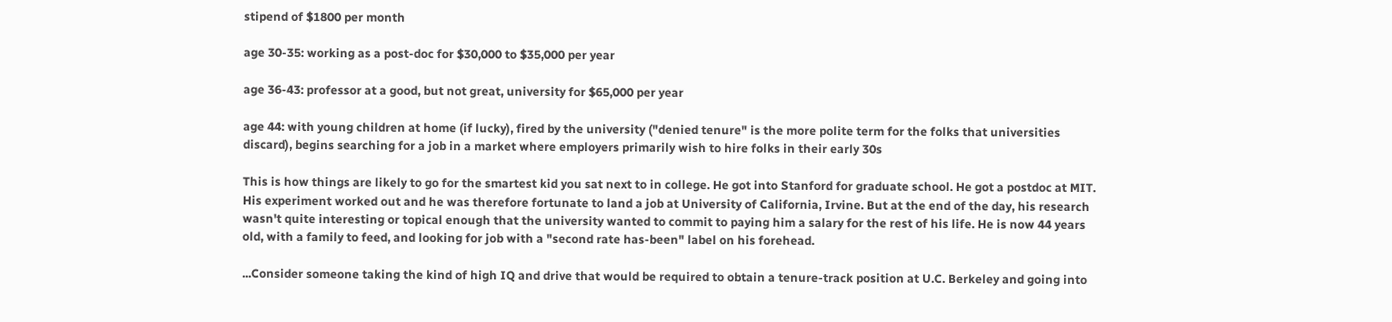stipend of $1800 per month

age 30-35: working as a post-doc for $30,000 to $35,000 per year

age 36-43: professor at a good, but not great, university for $65,000 per year

age 44: with young children at home (if lucky), fired by the university ("denied tenure" is the more polite term for the folks that universities discard), begins searching for a job in a market where employers primarily wish to hire folks in their early 30s

This is how things are likely to go for the smartest kid you sat next to in college. He got into Stanford for graduate school. He got a postdoc at MIT. His experiment worked out and he was therefore fortunate to land a job at University of California, Irvine. But at the end of the day, his research wasn't quite interesting or topical enough that the university wanted to commit to paying him a salary for the rest of his life. He is now 44 years old, with a family to feed, and looking for job with a "second rate has-been" label on his forehead.

...Consider someone taking the kind of high IQ and drive that would be required to obtain a tenure-track position at U.C. Berkeley and going into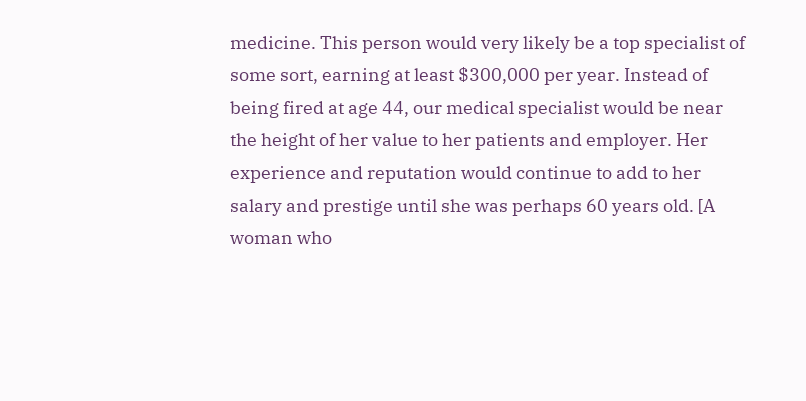medicine. This person would very likely be a top specialist of some sort, earning at least $300,000 per year. Instead of being fired at age 44, our medical specialist would be near the height of her value to her patients and employer. Her experience and reputation would continue to add to her salary and prestige until she was perhaps 60 years old. [A woman who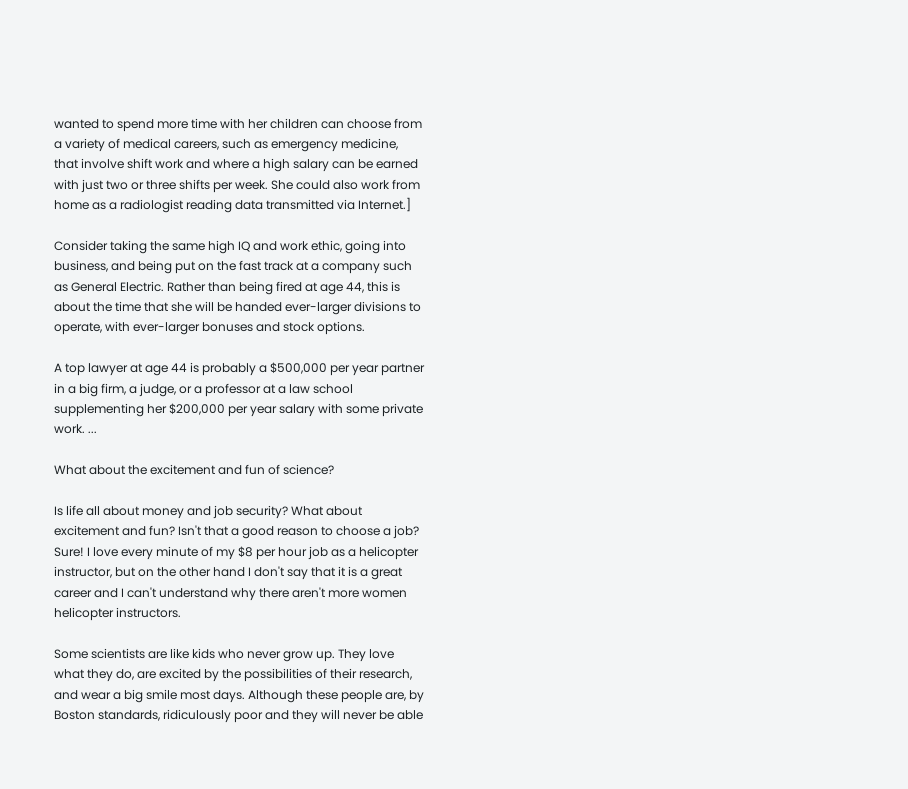wanted to spend more time with her children can choose from a variety of medical careers, such as emergency medicine, that involve shift work and where a high salary can be earned with just two or three shifts per week. She could also work from home as a radiologist reading data transmitted via Internet.]

Consider taking the same high IQ and work ethic, going into business, and being put on the fast track at a company such as General Electric. Rather than being fired at age 44, this is about the time that she will be handed ever-larger divisions to operate, with ever-larger bonuses and stock options.

A top lawyer at age 44 is probably a $500,000 per year partner in a big firm, a judge, or a professor at a law school supplementing her $200,000 per year salary with some private work. ...

What about the excitement and fun of science?

Is life all about money and job security? What about excitement and fun? Isn't that a good reason to choose a job? Sure! I love every minute of my $8 per hour job as a helicopter instructor, but on the other hand I don't say that it is a great career and I can't understand why there aren't more women helicopter instructors.

Some scientists are like kids who never grow up. They love what they do, are excited by the possibilities of their research, and wear a big smile most days. Although these people are, by Boston standards, ridiculously poor and they will never be able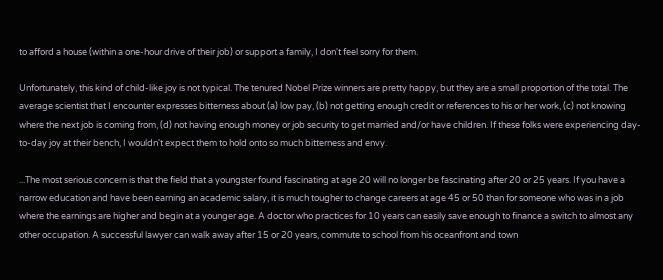to afford a house (within a one-hour drive of their job) or support a family, I don't feel sorry for them.

Unfortunately, this kind of child-like joy is not typical. The tenured Nobel Prize winners are pretty happy, but they are a small proportion of the total. The average scientist that I encounter expresses bitterness about (a) low pay, (b) not getting enough credit or references to his or her work, (c) not knowing where the next job is coming from, (d) not having enough money or job security to get married and/or have children. If these folks were experiencing day-to-day joy at their bench, I wouldn't expect them to hold onto so much bitterness and envy.

...The most serious concern is that the field that a youngster found fascinating at age 20 will no longer be fascinating after 20 or 25 years. If you have a narrow education and have been earning an academic salary, it is much tougher to change careers at age 45 or 50 than for someone who was in a job where the earnings are higher and begin at a younger age. A doctor who practices for 10 years can easily save enough to finance a switch to almost any other occupation. A successful lawyer can walk away after 15 or 20 years, commute to school from his oceanfront and town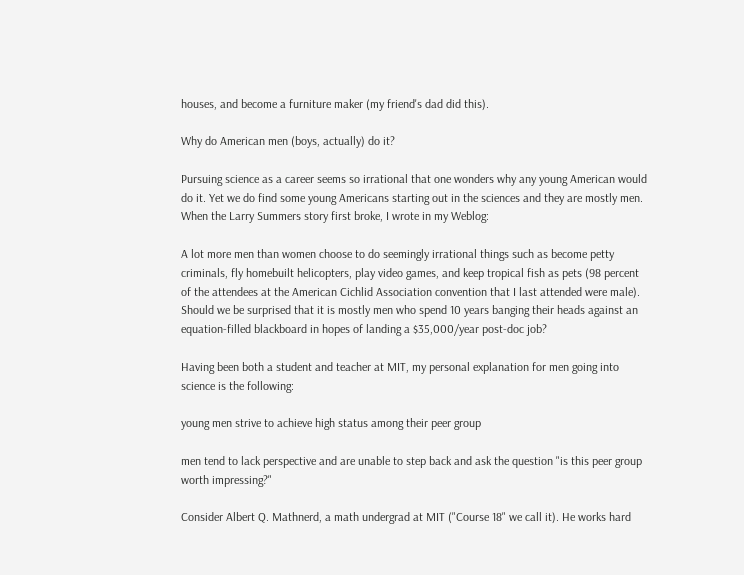houses, and become a furniture maker (my friend's dad did this).

Why do American men (boys, actually) do it?

Pursuing science as a career seems so irrational that one wonders why any young American would do it. Yet we do find some young Americans starting out in the sciences and they are mostly men. When the Larry Summers story first broke, I wrote in my Weblog:

A lot more men than women choose to do seemingly irrational things such as become petty criminals, fly homebuilt helicopters, play video games, and keep tropical fish as pets (98 percent of the attendees at the American Cichlid Association convention that I last attended were male). Should we be surprised that it is mostly men who spend 10 years banging their heads against an equation-filled blackboard in hopes of landing a $35,000/year post-doc job?

Having been both a student and teacher at MIT, my personal explanation for men going into science is the following:

young men strive to achieve high status among their peer group

men tend to lack perspective and are unable to step back and ask the question "is this peer group worth impressing?"

Consider Albert Q. Mathnerd, a math undergrad at MIT ("Course 18" we call it). He works hard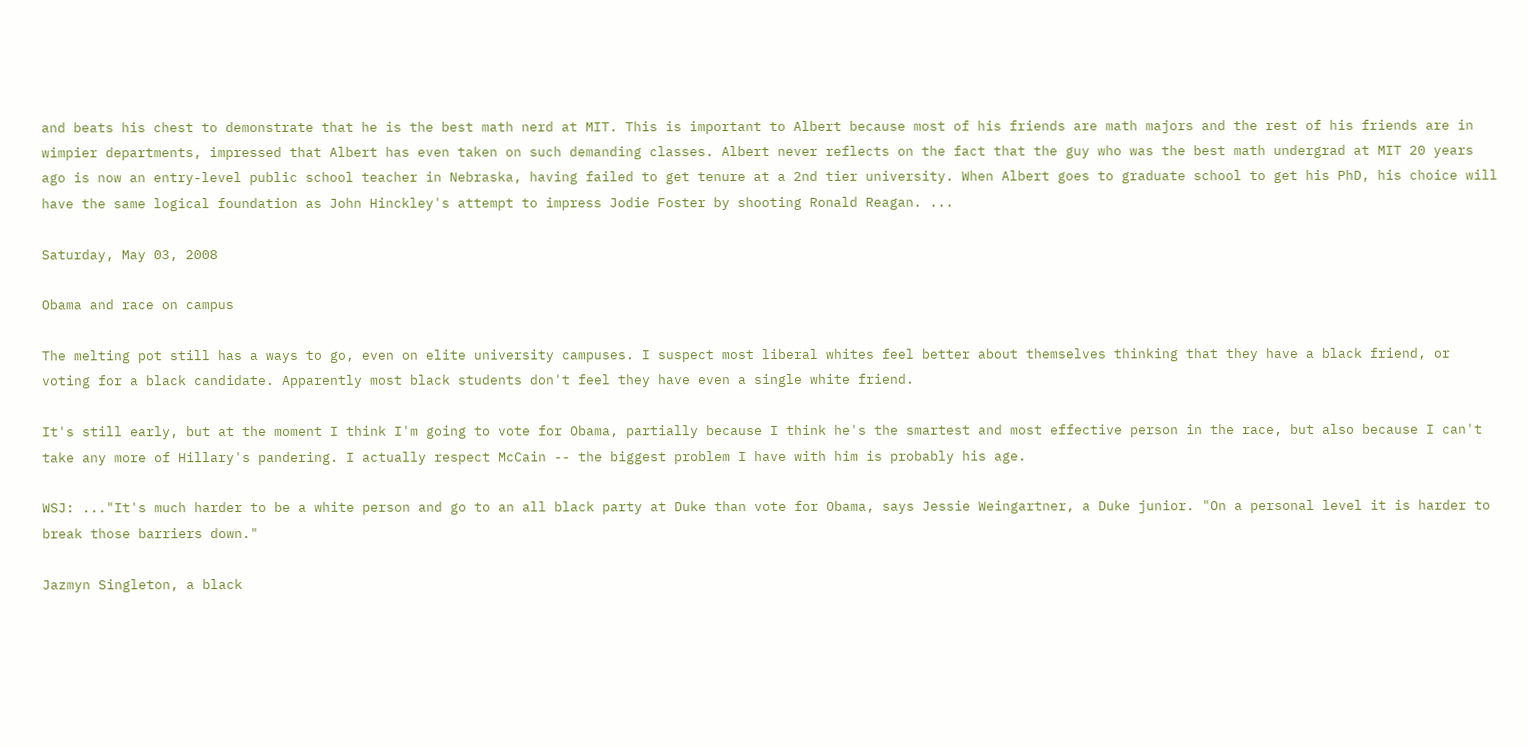and beats his chest to demonstrate that he is the best math nerd at MIT. This is important to Albert because most of his friends are math majors and the rest of his friends are in wimpier departments, impressed that Albert has even taken on such demanding classes. Albert never reflects on the fact that the guy who was the best math undergrad at MIT 20 years ago is now an entry-level public school teacher in Nebraska, having failed to get tenure at a 2nd tier university. When Albert goes to graduate school to get his PhD, his choice will have the same logical foundation as John Hinckley's attempt to impress Jodie Foster by shooting Ronald Reagan. ...

Saturday, May 03, 2008

Obama and race on campus

The melting pot still has a ways to go, even on elite university campuses. I suspect most liberal whites feel better about themselves thinking that they have a black friend, or voting for a black candidate. Apparently most black students don't feel they have even a single white friend.

It's still early, but at the moment I think I'm going to vote for Obama, partially because I think he's the smartest and most effective person in the race, but also because I can't take any more of Hillary's pandering. I actually respect McCain -- the biggest problem I have with him is probably his age.

WSJ: ..."It's much harder to be a white person and go to an all black party at Duke than vote for Obama, says Jessie Weingartner, a Duke junior. "On a personal level it is harder to break those barriers down."

Jazmyn Singleton, a black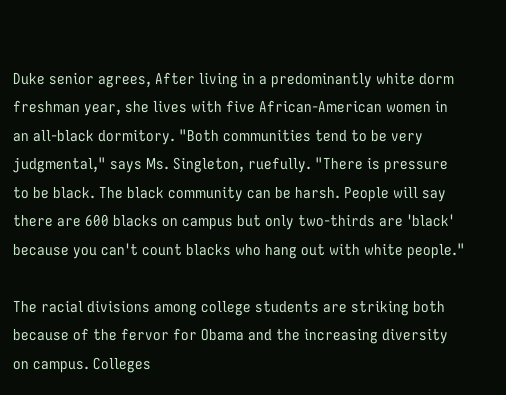Duke senior agrees, After living in a predominantly white dorm freshman year, she lives with five African-American women in an all-black dormitory. "Both communities tend to be very judgmental," says Ms. Singleton, ruefully. "There is pressure to be black. The black community can be harsh. People will say there are 600 blacks on campus but only two-thirds are 'black' because you can't count blacks who hang out with white people."

The racial divisions among college students are striking both because of the fervor for Obama and the increasing diversity on campus. Colleges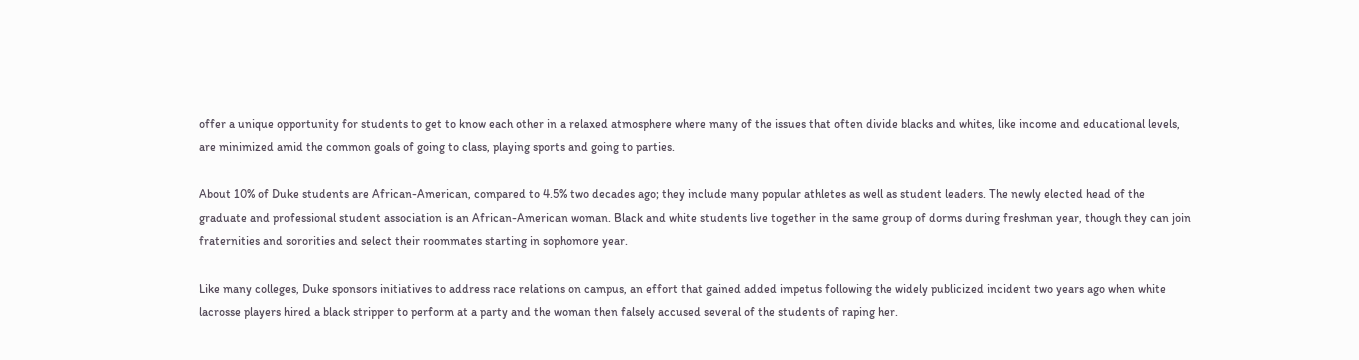offer a unique opportunity for students to get to know each other in a relaxed atmosphere where many of the issues that often divide blacks and whites, like income and educational levels, are minimized amid the common goals of going to class, playing sports and going to parties.

About 10% of Duke students are African-American, compared to 4.5% two decades ago; they include many popular athletes as well as student leaders. The newly elected head of the graduate and professional student association is an African-American woman. Black and white students live together in the same group of dorms during freshman year, though they can join fraternities and sororities and select their roommates starting in sophomore year.

Like many colleges, Duke sponsors initiatives to address race relations on campus, an effort that gained added impetus following the widely publicized incident two years ago when white lacrosse players hired a black stripper to perform at a party and the woman then falsely accused several of the students of raping her.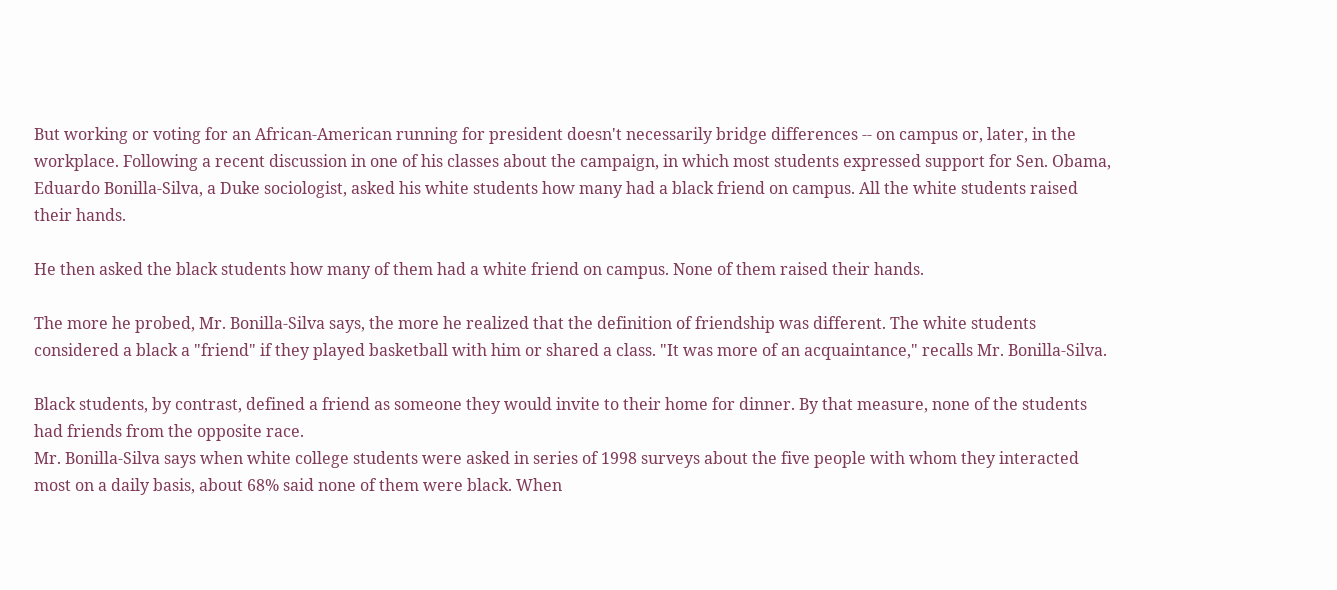But working or voting for an African-American running for president doesn't necessarily bridge differences -- on campus or, later, in the workplace. Following a recent discussion in one of his classes about the campaign, in which most students expressed support for Sen. Obama, Eduardo Bonilla-Silva, a Duke sociologist, asked his white students how many had a black friend on campus. All the white students raised their hands.

He then asked the black students how many of them had a white friend on campus. None of them raised their hands.

The more he probed, Mr. Bonilla-Silva says, the more he realized that the definition of friendship was different. The white students considered a black a "friend" if they played basketball with him or shared a class. "It was more of an acquaintance," recalls Mr. Bonilla-Silva.

Black students, by contrast, defined a friend as someone they would invite to their home for dinner. By that measure, none of the students had friends from the opposite race.
Mr. Bonilla-Silva says when white college students were asked in series of 1998 surveys about the five people with whom they interacted most on a daily basis, about 68% said none of them were black. When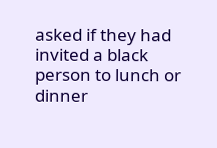asked if they had invited a black person to lunch or dinner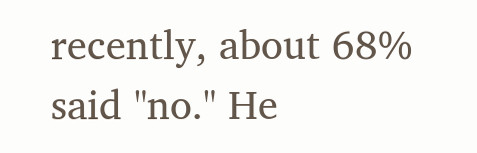recently, about 68% said "no." He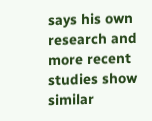says his own research and more recent studies show similar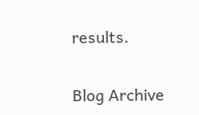results.

Blog Archive